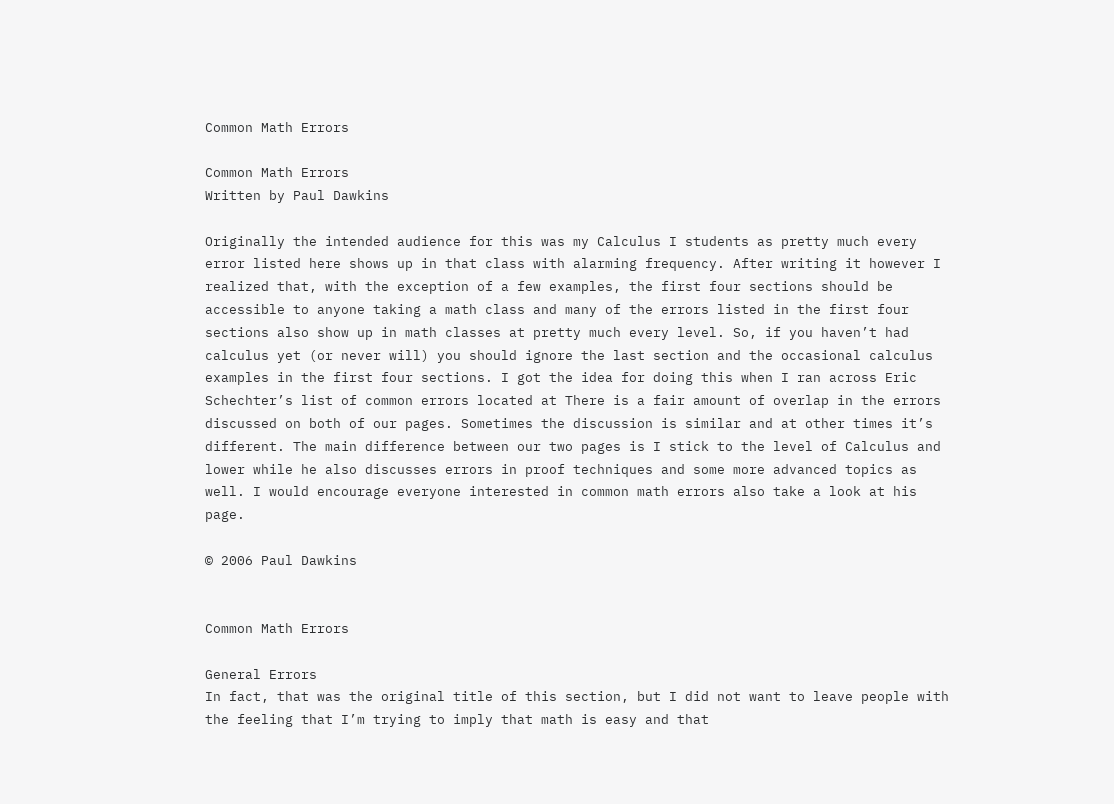Common Math Errors

Common Math Errors
Written by Paul Dawkins

Originally the intended audience for this was my Calculus I students as pretty much every error listed here shows up in that class with alarming frequency. After writing it however I realized that, with the exception of a few examples, the first four sections should be accessible to anyone taking a math class and many of the errors listed in the first four sections also show up in math classes at pretty much every level. So, if you haven’t had calculus yet (or never will) you should ignore the last section and the occasional calculus examples in the first four sections. I got the idea for doing this when I ran across Eric Schechter’s list of common errors located at There is a fair amount of overlap in the errors discussed on both of our pages. Sometimes the discussion is similar and at other times it’s different. The main difference between our two pages is I stick to the level of Calculus and lower while he also discusses errors in proof techniques and some more advanced topics as well. I would encourage everyone interested in common math errors also take a look at his page.

© 2006 Paul Dawkins


Common Math Errors

General Errors
In fact, that was the original title of this section, but I did not want to leave people with the feeling that I’m trying to imply that math is easy and that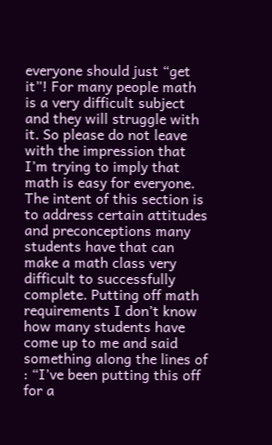everyone should just “get it”! For many people math is a very difficult subject and they will struggle with it. So please do not leave with the impression that I’m trying to imply that math is easy for everyone. The intent of this section is to address certain attitudes and preconceptions many students have that can make a math class very difficult to successfully complete. Putting off math requirements I don’t know how many students have come up to me and said something along the lines of : “I’ve been putting this off for a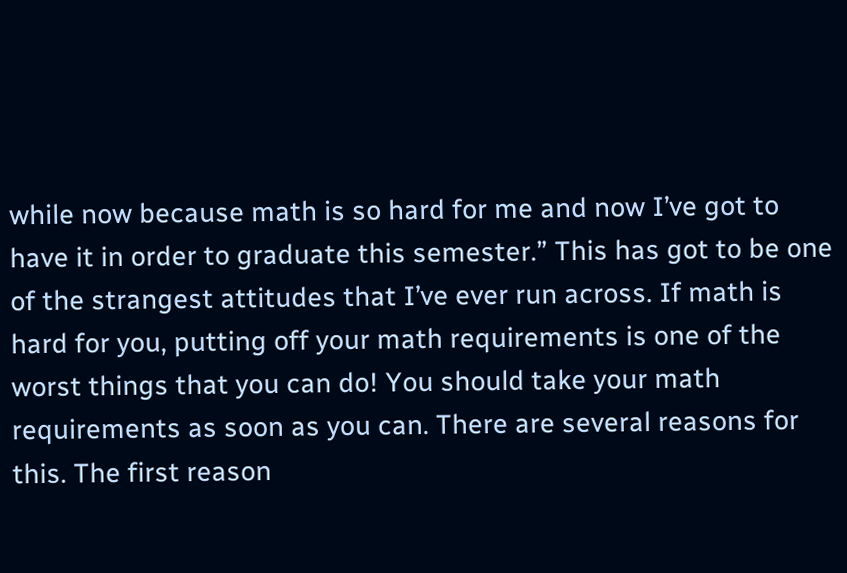while now because math is so hard for me and now I’ve got to have it in order to graduate this semester.” This has got to be one of the strangest attitudes that I’ve ever run across. If math is hard for you, putting off your math requirements is one of the worst things that you can do! You should take your math requirements as soon as you can. There are several reasons for this. The first reason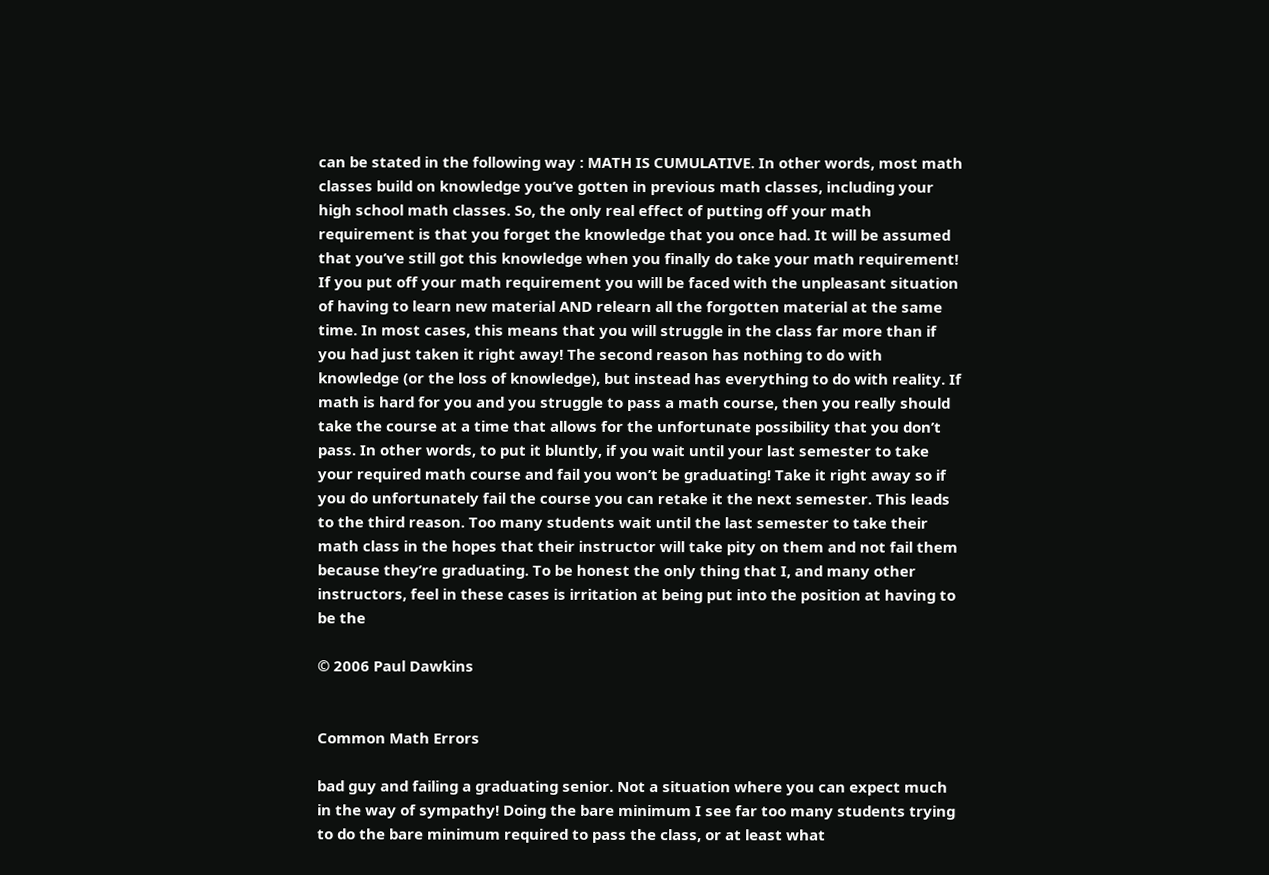can be stated in the following way : MATH IS CUMULATIVE. In other words, most math classes build on knowledge you’ve gotten in previous math classes, including your high school math classes. So, the only real effect of putting off your math requirement is that you forget the knowledge that you once had. It will be assumed that you’ve still got this knowledge when you finally do take your math requirement! If you put off your math requirement you will be faced with the unpleasant situation of having to learn new material AND relearn all the forgotten material at the same time. In most cases, this means that you will struggle in the class far more than if you had just taken it right away! The second reason has nothing to do with knowledge (or the loss of knowledge), but instead has everything to do with reality. If math is hard for you and you struggle to pass a math course, then you really should take the course at a time that allows for the unfortunate possibility that you don’t pass. In other words, to put it bluntly, if you wait until your last semester to take your required math course and fail you won’t be graduating! Take it right away so if you do unfortunately fail the course you can retake it the next semester. This leads to the third reason. Too many students wait until the last semester to take their math class in the hopes that their instructor will take pity on them and not fail them because they’re graduating. To be honest the only thing that I, and many other instructors, feel in these cases is irritation at being put into the position at having to be the

© 2006 Paul Dawkins


Common Math Errors

bad guy and failing a graduating senior. Not a situation where you can expect much in the way of sympathy! Doing the bare minimum I see far too many students trying to do the bare minimum required to pass the class, or at least what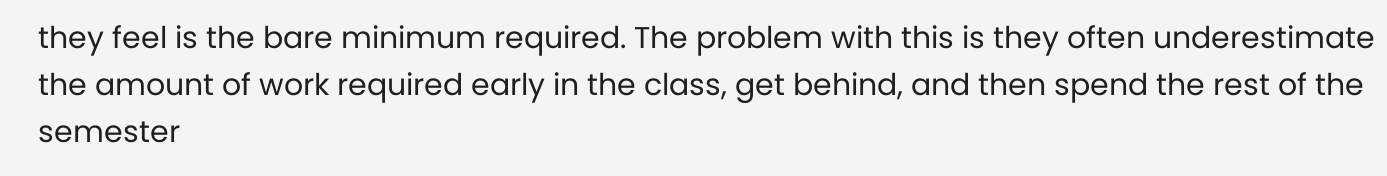they feel is the bare minimum required. The problem with this is they often underestimate the amount of work required early in the class, get behind, and then spend the rest of the semester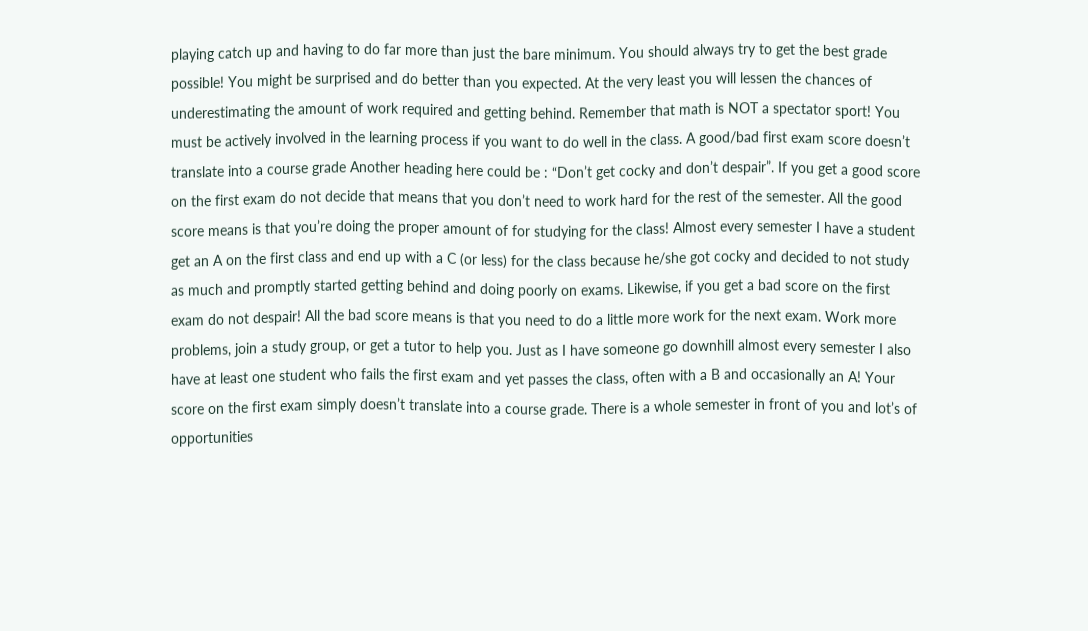playing catch up and having to do far more than just the bare minimum. You should always try to get the best grade possible! You might be surprised and do better than you expected. At the very least you will lessen the chances of underestimating the amount of work required and getting behind. Remember that math is NOT a spectator sport! You must be actively involved in the learning process if you want to do well in the class. A good/bad first exam score doesn’t translate into a course grade Another heading here could be : “Don’t get cocky and don’t despair”. If you get a good score on the first exam do not decide that means that you don’t need to work hard for the rest of the semester. All the good score means is that you’re doing the proper amount of for studying for the class! Almost every semester I have a student get an A on the first class and end up with a C (or less) for the class because he/she got cocky and decided to not study as much and promptly started getting behind and doing poorly on exams. Likewise, if you get a bad score on the first exam do not despair! All the bad score means is that you need to do a little more work for the next exam. Work more problems, join a study group, or get a tutor to help you. Just as I have someone go downhill almost every semester I also have at least one student who fails the first exam and yet passes the class, often with a B and occasionally an A! Your score on the first exam simply doesn’t translate into a course grade. There is a whole semester in front of you and lot’s of opportunities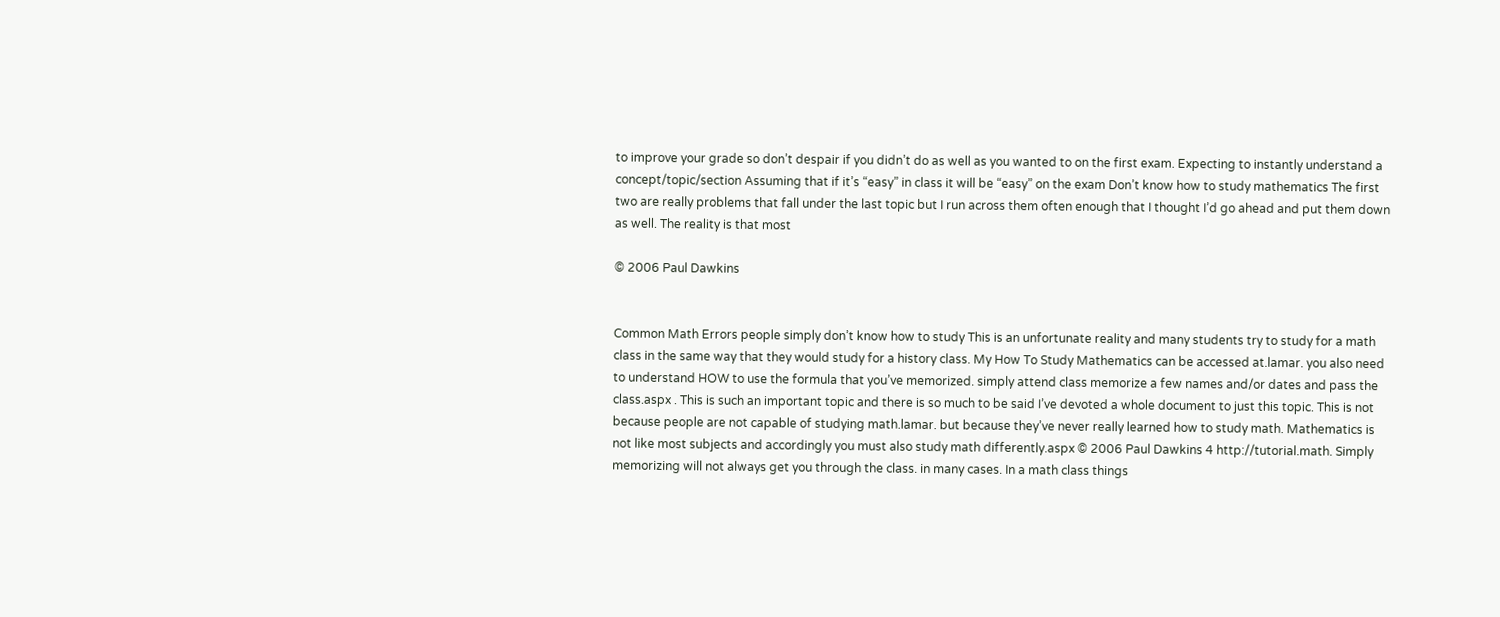to improve your grade so don’t despair if you didn’t do as well as you wanted to on the first exam. Expecting to instantly understand a concept/topic/section Assuming that if it’s “easy” in class it will be “easy” on the exam Don’t know how to study mathematics The first two are really problems that fall under the last topic but I run across them often enough that I thought I’d go ahead and put them down as well. The reality is that most

© 2006 Paul Dawkins


Common Math Errors people simply don’t know how to study This is an unfortunate reality and many students try to study for a math class in the same way that they would study for a history class. My How To Study Mathematics can be accessed at.lamar. you also need to understand HOW to use the formula that you’ve memorized. simply attend class memorize a few names and/or dates and pass the class.aspx . This is such an important topic and there is so much to be said I’ve devoted a whole document to just this topic. This is not because people are not capable of studying math.lamar. but because they’ve never really learned how to study math. Mathematics is not like most subjects and accordingly you must also study math differently.aspx © 2006 Paul Dawkins 4 http://tutorial.math. Simply memorizing will not always get you through the class. in many cases. In a math class things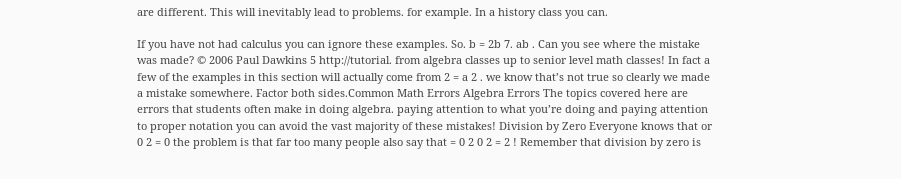are different. This will inevitably lead to problems. for example. In a history class you can.

If you have not had calculus you can ignore these examples. So. b = 2b 7. ab . Can you see where the mistake was made? © 2006 Paul Dawkins 5 http://tutorial. from algebra classes up to senior level math classes! In fact a few of the examples in this section will actually come from 2 = a 2 . we know that’s not true so clearly we made a mistake somewhere. Factor both sides.Common Math Errors Algebra Errors The topics covered here are errors that students often make in doing algebra. paying attention to what you’re doing and paying attention to proper notation you can avoid the vast majority of these mistakes! Division by Zero Everyone knows that or 0 2 = 0 the problem is that far too many people also say that = 0 2 0 2 = 2 ! Remember that division by zero is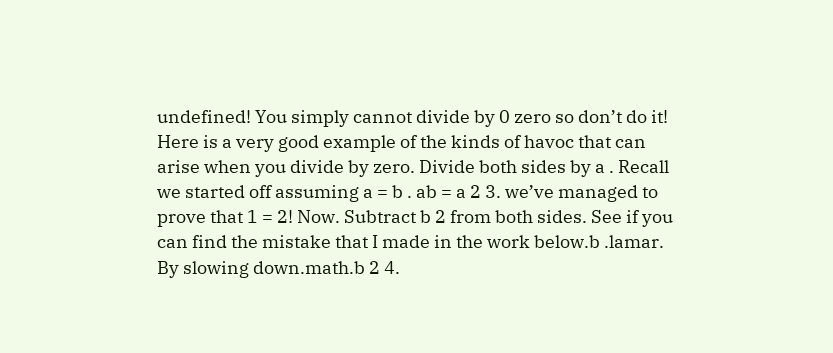undefined! You simply cannot divide by 0 zero so don’t do it! Here is a very good example of the kinds of havoc that can arise when you divide by zero. Divide both sides by a . Recall we started off assuming a = b . ab = a 2 3. we’ve managed to prove that 1 = 2! Now. Subtract b 2 from both sides. See if you can find the mistake that I made in the work below.b .lamar. By slowing down.math.b 2 4.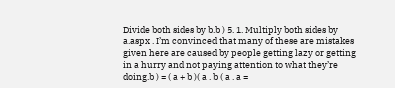Divide both sides by b.b ) 5. 1. Multiply both sides by a.aspx . I’m convinced that many of these are mistakes given here are caused by people getting lazy or getting in a hurry and not paying attention to what they’re doing.b ) = ( a + b )( a . b ( a . a =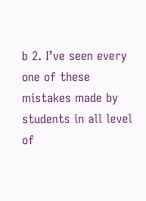b 2. I’ve seen every one of these mistakes made by students in all level of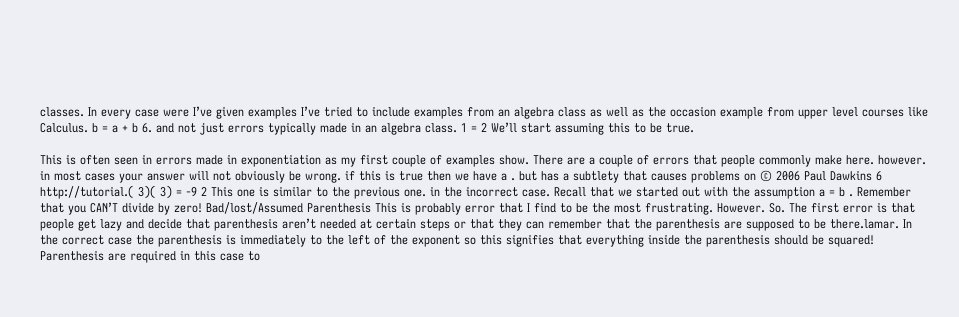classes. In every case were I’ve given examples I’ve tried to include examples from an algebra class as well as the occasion example from upper level courses like Calculus. b = a + b 6. and not just errors typically made in an algebra class. 1 = 2 We’ll start assuming this to be true.

This is often seen in errors made in exponentiation as my first couple of examples show. There are a couple of errors that people commonly make here. however. in most cases your answer will not obviously be wrong. if this is true then we have a . but has a subtlety that causes problems on © 2006 Paul Dawkins 6 http://tutorial.( 3)( 3) = -9 2 This one is similar to the previous one. in the incorrect case. Recall that we started out with the assumption a = b . Remember that you CAN’T divide by zero! Bad/lost/Assumed Parenthesis This is probably error that I find to be the most frustrating. However. So. The first error is that people get lazy and decide that parenthesis aren’t needed at certain steps or that they can remember that the parenthesis are supposed to be there.lamar. In the correct case the parenthesis is immediately to the left of the exponent so this signifies that everything inside the parenthesis should be squared! Parenthesis are required in this case to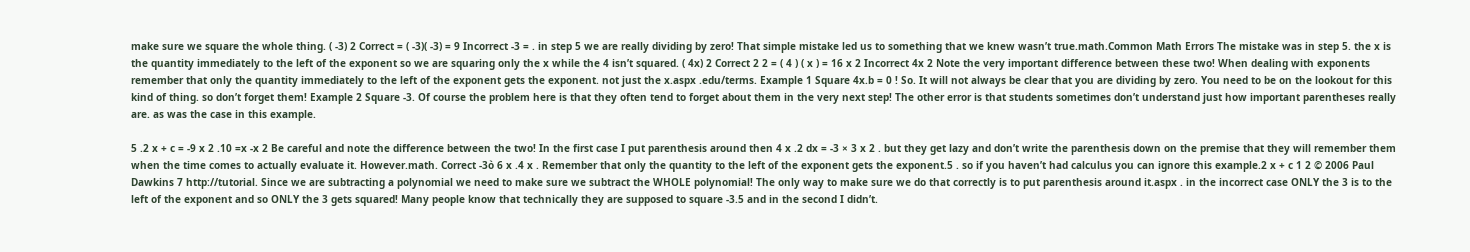make sure we square the whole thing. ( -3) 2 Correct = ( -3)( -3) = 9 Incorrect -3 = . in step 5 we are really dividing by zero! That simple mistake led us to something that we knew wasn’t true.math.Common Math Errors The mistake was in step 5. the x is the quantity immediately to the left of the exponent so we are squaring only the x while the 4 isn’t squared. ( 4x) 2 Correct 2 2 = ( 4 ) ( x ) = 16 x 2 Incorrect 4x 2 Note the very important difference between these two! When dealing with exponents remember that only the quantity immediately to the left of the exponent gets the exponent. not just the x.aspx .edu/terms. Example 1 Square 4x.b = 0 ! So. It will not always be clear that you are dividing by zero. You need to be on the lookout for this kind of thing. so don’t forget them! Example 2 Square -3. Of course the problem here is that they often tend to forget about them in the very next step! The other error is that students sometimes don’t understand just how important parentheses really are. as was the case in this example.

5 .2 x + c = -9 x 2 .10 =x -x 2 Be careful and note the difference between the two! In the first case I put parenthesis around then 4 x .2 dx = -3 × 3 x 2 . but they get lazy and don’t write the parenthesis down on the premise that they will remember them when the time comes to actually evaluate it. However.math. Correct -3ò 6 x .4 x . Remember that only the quantity to the left of the exponent gets the exponent.5 . so if you haven’t had calculus you can ignore this example.2 x + c 1 2 © 2006 Paul Dawkins 7 http://tutorial. Since we are subtracting a polynomial we need to make sure we subtract the WHOLE polynomial! The only way to make sure we do that correctly is to put parenthesis around it.aspx . in the incorrect case ONLY the 3 is to the left of the exponent and so ONLY the 3 gets squared! Many people know that technically they are supposed to square -3.5 and in the second I didn’t.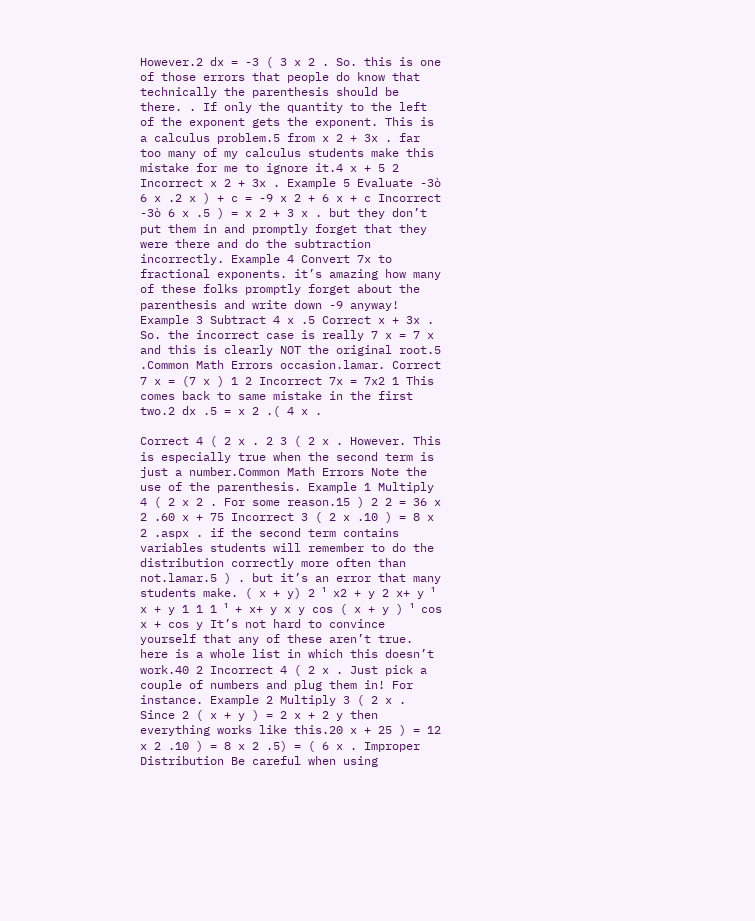However.2 dx = -3 ( 3 x 2 . So. this is one of those errors that people do know that technically the parenthesis should be there. . If only the quantity to the left of the exponent gets the exponent. This is a calculus problem.5 from x 2 + 3x . far too many of my calculus students make this mistake for me to ignore it.4 x + 5 2 Incorrect x 2 + 3x . Example 5 Evaluate -3ò 6 x .2 x ) + c = -9 x 2 + 6 x + c Incorrect -3ò 6 x .5 ) = x 2 + 3 x . but they don’t put them in and promptly forget that they were there and do the subtraction incorrectly. Example 4 Convert 7x to fractional exponents. it’s amazing how many of these folks promptly forget about the parenthesis and write down -9 anyway! Example 3 Subtract 4 x .5 Correct x + 3x . So. the incorrect case is really 7 x = 7 x and this is clearly NOT the original root.5 .Common Math Errors occasion.lamar. Correct 7 x = (7 x ) 1 2 Incorrect 7x = 7x2 1 This comes back to same mistake in the first two.2 dx .5 = x 2 .( 4 x .

Correct 4 ( 2 x . 2 3 ( 2 x . However. This is especially true when the second term is just a number.Common Math Errors Note the use of the parenthesis. Example 1 Multiply 4 ( 2 x 2 . For some reason.15 ) 2 2 = 36 x 2 .60 x + 75 Incorrect 3 ( 2 x .10 ) = 8 x 2 .aspx . if the second term contains variables students will remember to do the distribution correctly more often than not.lamar.5 ) . but it’s an error that many students make. ( x + y) 2 ¹ x2 + y 2 x+ y ¹ x + y 1 1 1 ¹ + x+ y x y cos ( x + y ) ¹ cos x + cos y It’s not hard to convince yourself that any of these aren’t true. here is a whole list in which this doesn’t work.40 2 Incorrect 4 ( 2 x . Just pick a couple of numbers and plug them in! For instance. Example 2 Multiply 3 ( 2 x . Since 2 ( x + y ) = 2 x + 2 y then everything works like this.20 x + 25 ) = 12 x 2 .10 ) = 8 x 2 .5) = ( 6 x . Improper Distribution Be careful when using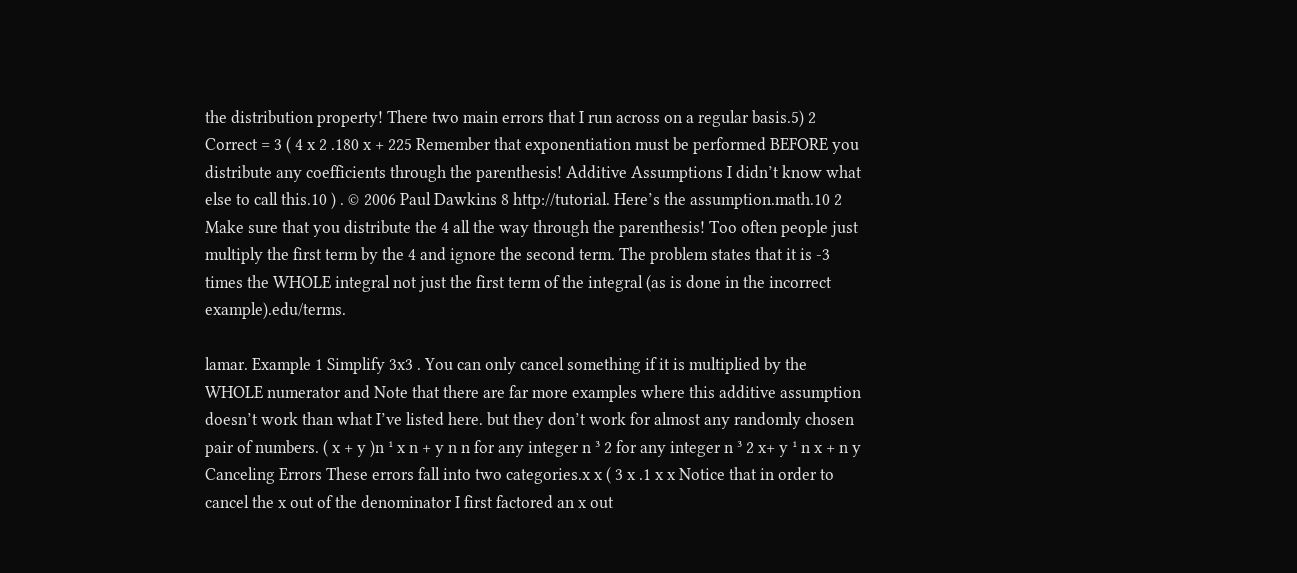the distribution property! There two main errors that I run across on a regular basis.5) 2 Correct = 3 ( 4 x 2 .180 x + 225 Remember that exponentiation must be performed BEFORE you distribute any coefficients through the parenthesis! Additive Assumptions I didn’t know what else to call this.10 ) . © 2006 Paul Dawkins 8 http://tutorial. Here’s the assumption.math.10 2 Make sure that you distribute the 4 all the way through the parenthesis! Too often people just multiply the first term by the 4 and ignore the second term. The problem states that it is -3 times the WHOLE integral not just the first term of the integral (as is done in the incorrect example).edu/terms.

lamar. Example 1 Simplify 3x3 . You can only cancel something if it is multiplied by the WHOLE numerator and Note that there are far more examples where this additive assumption doesn’t work than what I’ve listed here. but they don’t work for almost any randomly chosen pair of numbers. ( x + y )n ¹ x n + y n n for any integer n ³ 2 for any integer n ³ 2 x+ y ¹ n x + n y Canceling Errors These errors fall into two categories.x x ( 3 x .1 x x Notice that in order to cancel the x out of the denominator I first factored an x out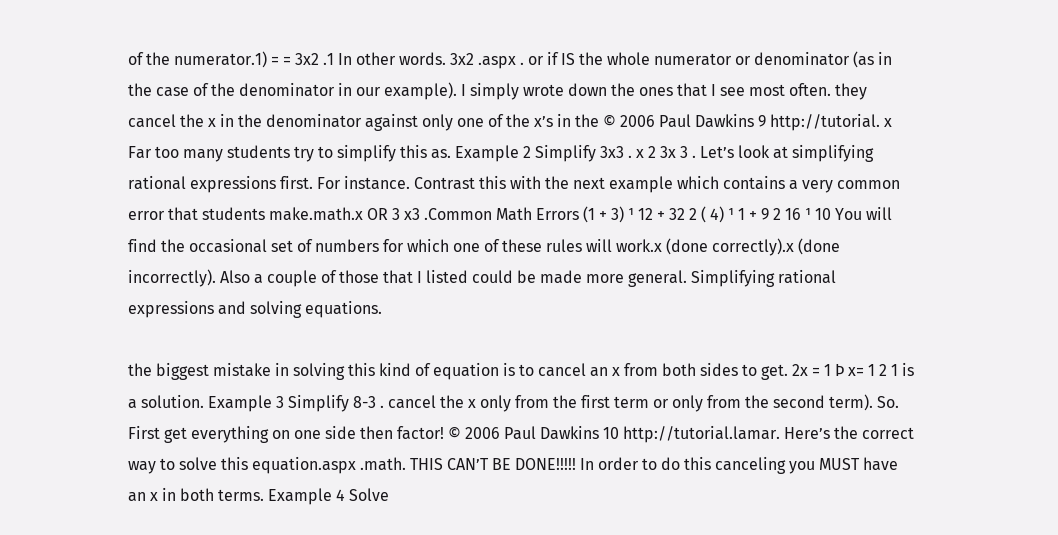of the numerator.1) = = 3x2 .1 In other words. 3x2 .aspx . or if IS the whole numerator or denominator (as in the case of the denominator in our example). I simply wrote down the ones that I see most often. they cancel the x in the denominator against only one of the x’s in the © 2006 Paul Dawkins 9 http://tutorial. x Far too many students try to simplify this as. Example 2 Simplify 3x3 . x 2 3x 3 . Let’s look at simplifying rational expressions first. For instance. Contrast this with the next example which contains a very common error that students make.math.x OR 3 x3 .Common Math Errors (1 + 3) ¹ 12 + 32 2 ( 4) ¹ 1 + 9 2 16 ¹ 10 You will find the occasional set of numbers for which one of these rules will work.x (done correctly).x (done incorrectly). Also a couple of those that I listed could be made more general. Simplifying rational expressions and solving equations.

the biggest mistake in solving this kind of equation is to cancel an x from both sides to get. 2x = 1 Þ x= 1 2 1 is a solution. Example 3 Simplify 8-3 . cancel the x only from the first term or only from the second term). So. First get everything on one side then factor! © 2006 Paul Dawkins 10 http://tutorial.lamar. Here’s the correct way to solve this equation.aspx .math. THIS CAN’T BE DONE!!!!! In order to do this canceling you MUST have an x in both terms. Example 4 Solve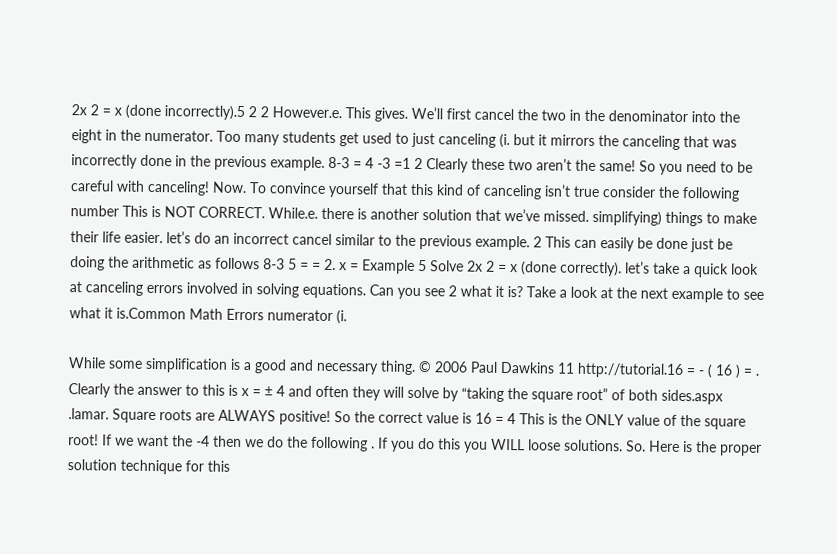2x 2 = x (done incorrectly).5 2 2 However.e. This gives. We’ll first cancel the two in the denominator into the eight in the numerator. Too many students get used to just canceling (i. but it mirrors the canceling that was incorrectly done in the previous example. 8-3 = 4 -3 =1 2 Clearly these two aren’t the same! So you need to be careful with canceling! Now. To convince yourself that this kind of canceling isn’t true consider the following number This is NOT CORRECT. While.e. there is another solution that we’ve missed. simplifying) things to make their life easier. let’s do an incorrect cancel similar to the previous example. 2 This can easily be done just be doing the arithmetic as follows 8-3 5 = = 2. x = Example 5 Solve 2x 2 = x (done correctly). let’s take a quick look at canceling errors involved in solving equations. Can you see 2 what it is? Take a look at the next example to see what it is.Common Math Errors numerator (i.

While some simplification is a good and necessary thing. © 2006 Paul Dawkins 11 http://tutorial.16 = - ( 16 ) = . Clearly the answer to this is x = ± 4 and often they will solve by “taking the square root” of both sides.aspx .lamar. Square roots are ALWAYS positive! So the correct value is 16 = 4 This is the ONLY value of the square root! If we want the -4 then we do the following . If you do this you WILL loose solutions. So. Here is the proper solution technique for this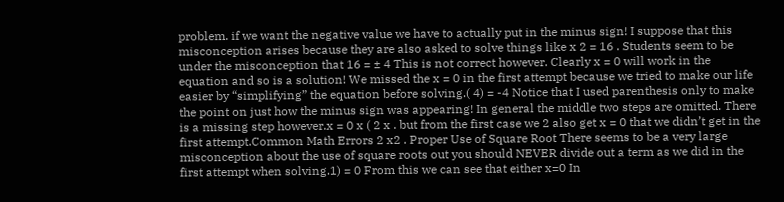problem. if we want the negative value we have to actually put in the minus sign! I suppose that this misconception arises because they are also asked to solve things like x 2 = 16 . Students seem to be under the misconception that 16 = ± 4 This is not correct however. Clearly x = 0 will work in the equation and so is a solution! We missed the x = 0 in the first attempt because we tried to make our life easier by “simplifying” the equation before solving.( 4) = -4 Notice that I used parenthesis only to make the point on just how the minus sign was appearing! In general the middle two steps are omitted. There is a missing step however.x = 0 x ( 2 x . but from the first case we 2 also get x = 0 that we didn’t get in the first attempt.Common Math Errors 2 x2 . Proper Use of Square Root There seems to be a very large misconception about the use of square roots out you should NEVER divide out a term as we did in the first attempt when solving.1) = 0 From this we can see that either x=0 In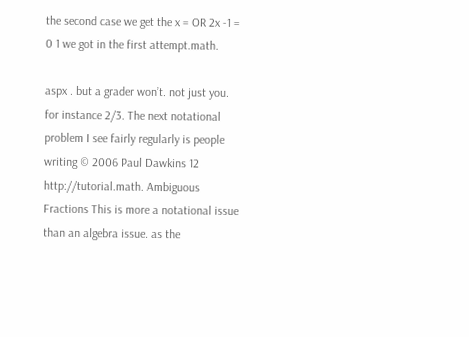the second case we get the x = OR 2x -1 = 0 1 we got in the first attempt.math.

aspx . but a grader won’t. not just you. for instance 2/3. The next notational problem I see fairly regularly is people writing © 2006 Paul Dawkins 12 http://tutorial.math. Ambiguous Fractions This is more a notational issue than an algebra issue. as the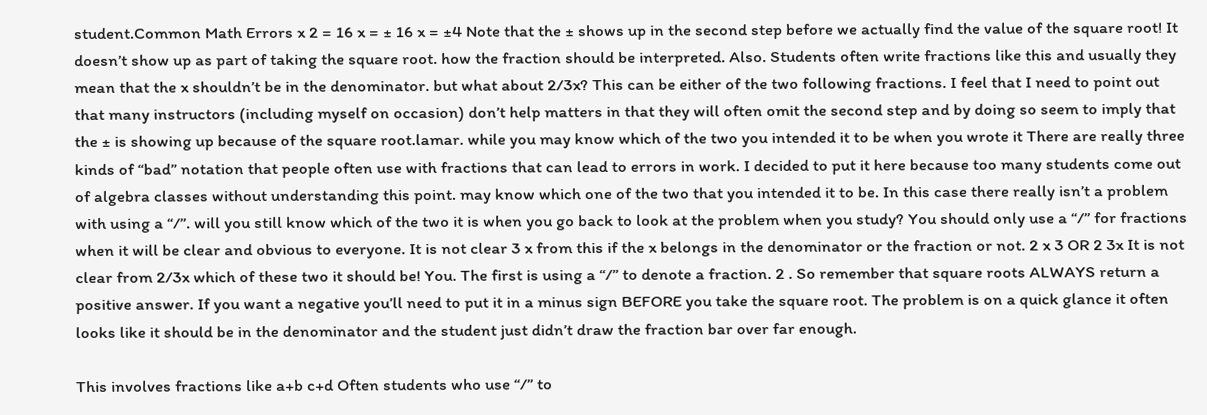student.Common Math Errors x 2 = 16 x = ± 16 x = ±4 Note that the ± shows up in the second step before we actually find the value of the square root! It doesn’t show up as part of taking the square root. how the fraction should be interpreted. Also. Students often write fractions like this and usually they mean that the x shouldn’t be in the denominator. but what about 2/3x? This can be either of the two following fractions. I feel that I need to point out that many instructors (including myself on occasion) don’t help matters in that they will often omit the second step and by doing so seem to imply that the ± is showing up because of the square root.lamar. while you may know which of the two you intended it to be when you wrote it There are really three kinds of “bad” notation that people often use with fractions that can lead to errors in work. I decided to put it here because too many students come out of algebra classes without understanding this point. may know which one of the two that you intended it to be. In this case there really isn’t a problem with using a “/”. will you still know which of the two it is when you go back to look at the problem when you study? You should only use a “/” for fractions when it will be clear and obvious to everyone. It is not clear 3 x from this if the x belongs in the denominator or the fraction or not. 2 x 3 OR 2 3x It is not clear from 2/3x which of these two it should be! You. The first is using a “/” to denote a fraction. 2 . So remember that square roots ALWAYS return a positive answer. If you want a negative you’ll need to put it in a minus sign BEFORE you take the square root. The problem is on a quick glance it often looks like it should be in the denominator and the student just didn’t draw the fraction bar over far enough.

This involves fractions like a+b c+d Often students who use “/” to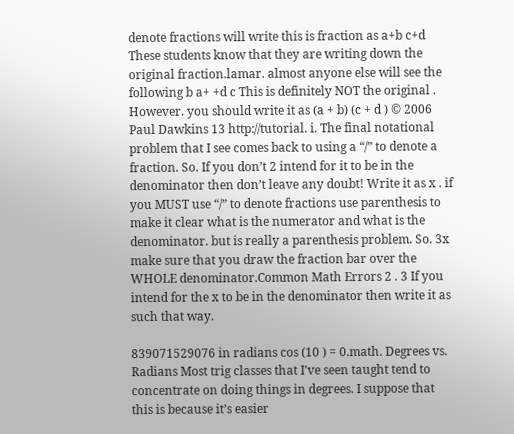denote fractions will write this is fraction as a+b c+d These students know that they are writing down the original fraction.lamar. almost anyone else will see the following b a+ +d c This is definitely NOT the original . However. you should write it as (a + b) (c + d ) © 2006 Paul Dawkins 13 http://tutorial. i. The final notational problem that I see comes back to using a “/” to denote a fraction. So. If you don’t 2 intend for it to be in the denominator then don’t leave any doubt! Write it as x . if you MUST use “/” to denote fractions use parenthesis to make it clear what is the numerator and what is the denominator. but is really a parenthesis problem. So. 3x make sure that you draw the fraction bar over the WHOLE denominator.Common Math Errors 2 . 3 If you intend for the x to be in the denominator then write it as such that way.

839071529076 in radians cos (10 ) = 0.math. Degrees vs. Radians Most trig classes that I’ve seen taught tend to concentrate on doing things in degrees. I suppose that this is because it’s easier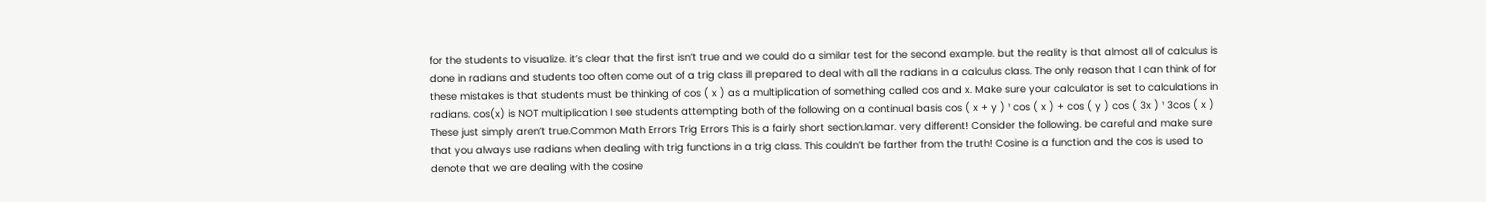for the students to visualize. it’s clear that the first isn’t true and we could do a similar test for the second example. but the reality is that almost all of calculus is done in radians and students too often come out of a trig class ill prepared to deal with all the radians in a calculus class. The only reason that I can think of for these mistakes is that students must be thinking of cos ( x ) as a multiplication of something called cos and x. Make sure your calculator is set to calculations in radians. cos(x) is NOT multiplication I see students attempting both of the following on a continual basis cos ( x + y ) ¹ cos ( x ) + cos ( y ) cos ( 3x ) ¹ 3cos ( x ) These just simply aren’t true.Common Math Errors Trig Errors This is a fairly short section.lamar. very different! Consider the following. be careful and make sure that you always use radians when dealing with trig functions in a trig class. This couldn’t be farther from the truth! Cosine is a function and the cos is used to denote that we are dealing with the cosine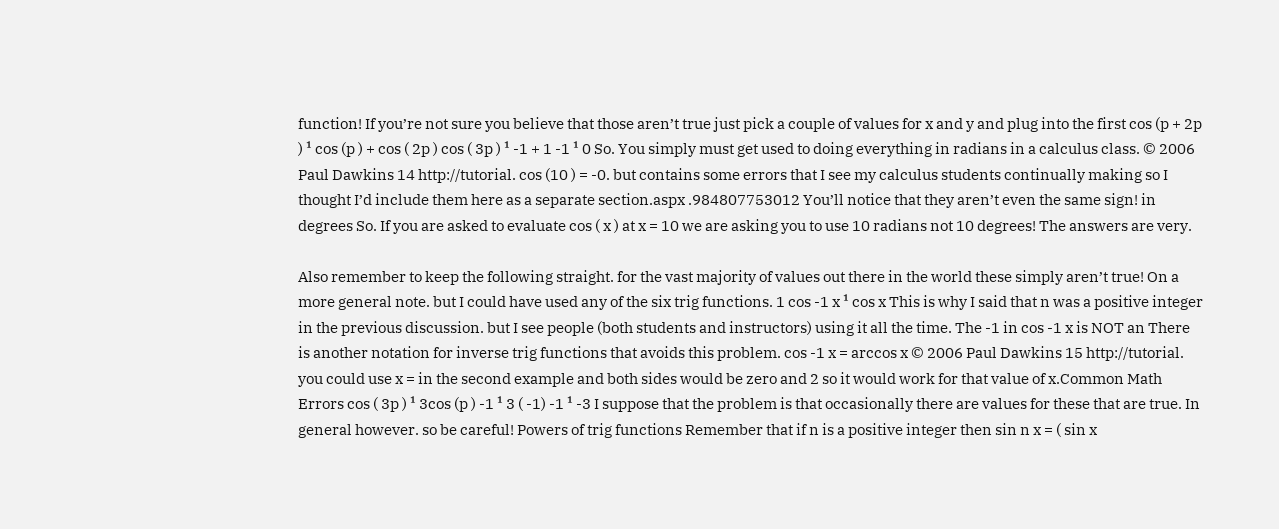function! If you’re not sure you believe that those aren’t true just pick a couple of values for x and y and plug into the first cos (p + 2p ) ¹ cos (p ) + cos ( 2p ) cos ( 3p ) ¹ -1 + 1 -1 ¹ 0 So. You simply must get used to doing everything in radians in a calculus class. © 2006 Paul Dawkins 14 http://tutorial. cos (10 ) = -0. but contains some errors that I see my calculus students continually making so I thought I’d include them here as a separate section.aspx .984807753012 You’ll notice that they aren’t even the same sign! in degrees So. If you are asked to evaluate cos ( x ) at x = 10 we are asking you to use 10 radians not 10 degrees! The answers are very.

Also remember to keep the following straight. for the vast majority of values out there in the world these simply aren’t true! On a more general note. but I could have used any of the six trig functions. 1 cos -1 x ¹ cos x This is why I said that n was a positive integer in the previous discussion. but I see people (both students and instructors) using it all the time. The -1 in cos -1 x is NOT an There is another notation for inverse trig functions that avoids this problem. cos -1 x = arccos x © 2006 Paul Dawkins 15 http://tutorial. you could use x = in the second example and both sides would be zero and 2 so it would work for that value of x.Common Math Errors cos ( 3p ) ¹ 3cos (p ) -1 ¹ 3 ( -1) -1 ¹ -3 I suppose that the problem is that occasionally there are values for these that are true. In general however. so be careful! Powers of trig functions Remember that if n is a positive integer then sin n x = ( sin x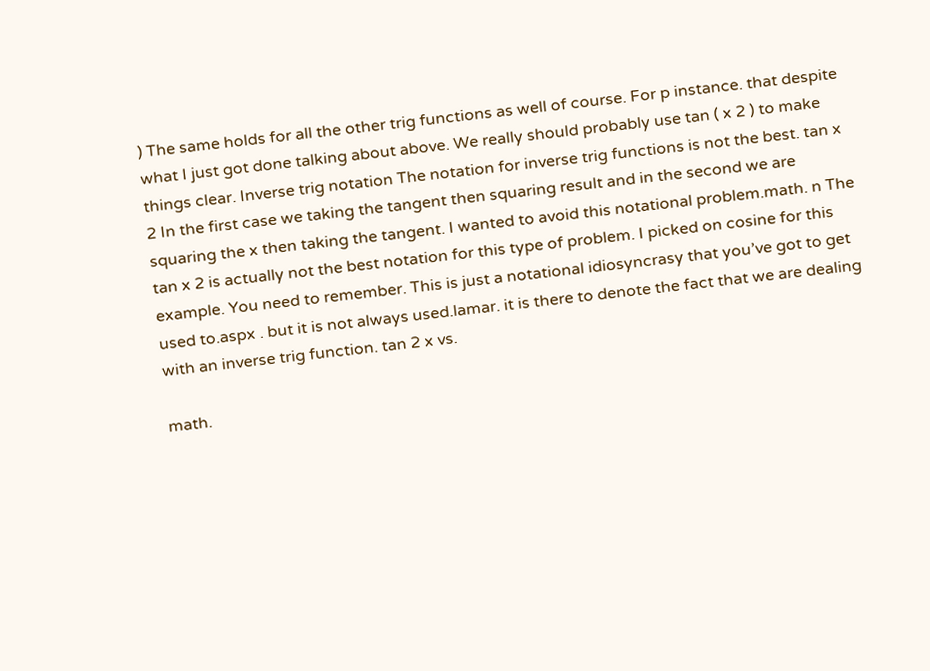) The same holds for all the other trig functions as well of course. For p instance. that despite what I just got done talking about above. We really should probably use tan ( x 2 ) to make things clear. Inverse trig notation The notation for inverse trig functions is not the best. tan x 2 In the first case we taking the tangent then squaring result and in the second we are squaring the x then taking the tangent. I wanted to avoid this notational problem.math. n The tan x 2 is actually not the best notation for this type of problem. I picked on cosine for this example. You need to remember. This is just a notational idiosyncrasy that you’ve got to get used to.aspx . but it is not always used.lamar. it is there to denote the fact that we are dealing with an inverse trig function. tan 2 x vs.

math.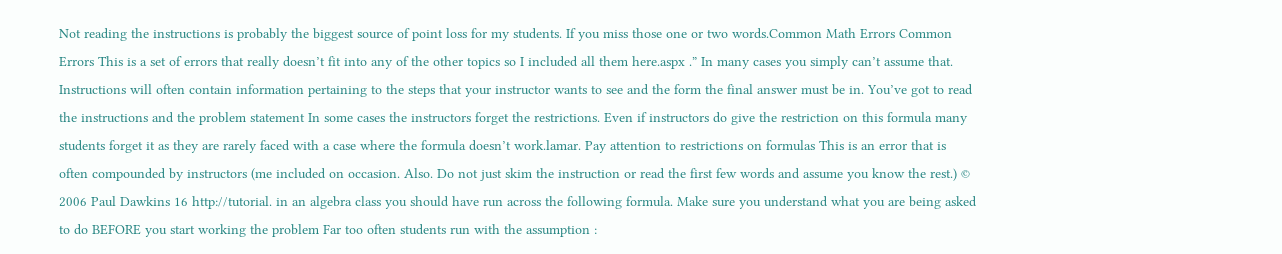Not reading the instructions is probably the biggest source of point loss for my students. If you miss those one or two words.Common Math Errors Common Errors This is a set of errors that really doesn’t fit into any of the other topics so I included all them here.aspx .” In many cases you simply can’t assume that. Instructions will often contain information pertaining to the steps that your instructor wants to see and the form the final answer must be in. You’ve got to read the instructions and the problem statement In some cases the instructors forget the restrictions. Even if instructors do give the restriction on this formula many students forget it as they are rarely faced with a case where the formula doesn’t work.lamar. Pay attention to restrictions on formulas This is an error that is often compounded by instructors (me included on occasion. Also. Do not just skim the instruction or read the first few words and assume you know the rest.) © 2006 Paul Dawkins 16 http://tutorial. in an algebra class you should have run across the following formula. Make sure you understand what you are being asked to do BEFORE you start working the problem Far too often students run with the assumption :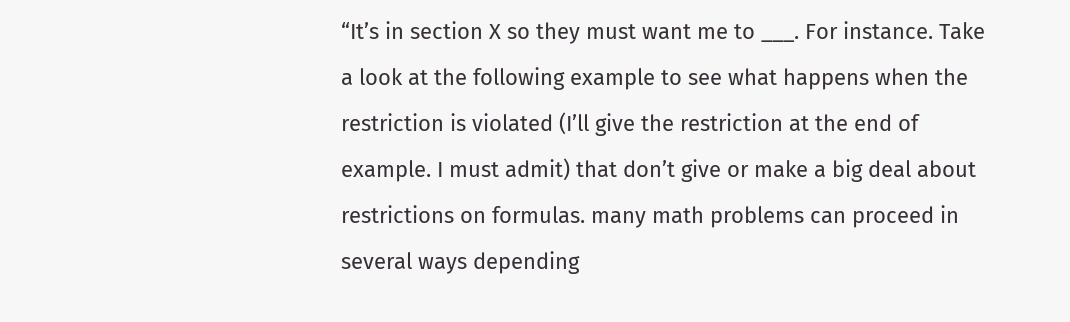“It’s in section X so they must want me to ___. For instance. Take a look at the following example to see what happens when the restriction is violated (I’ll give the restriction at the end of example. I must admit) that don’t give or make a big deal about restrictions on formulas. many math problems can proceed in several ways depending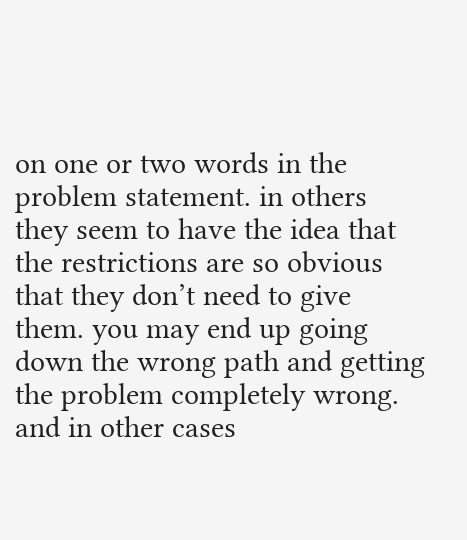on one or two words in the problem statement. in others they seem to have the idea that the restrictions are so obvious that they don’t need to give them. you may end up going down the wrong path and getting the problem completely wrong. and in other cases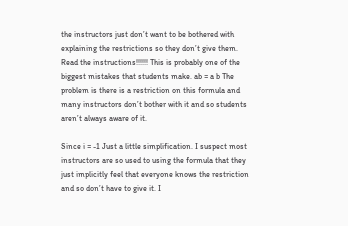the instructors just don’t want to be bothered with explaining the restrictions so they don’t give them. Read the instructions!!!!!! This is probably one of the biggest mistakes that students make. ab = a b The problem is there is a restriction on this formula and many instructors don’t bother with it and so students aren’t always aware of it.

Since i = -1 Just a little simplification. I suspect most instructors are so used to using the formula that they just implicitly feel that everyone knows the restriction and so don’t have to give it. I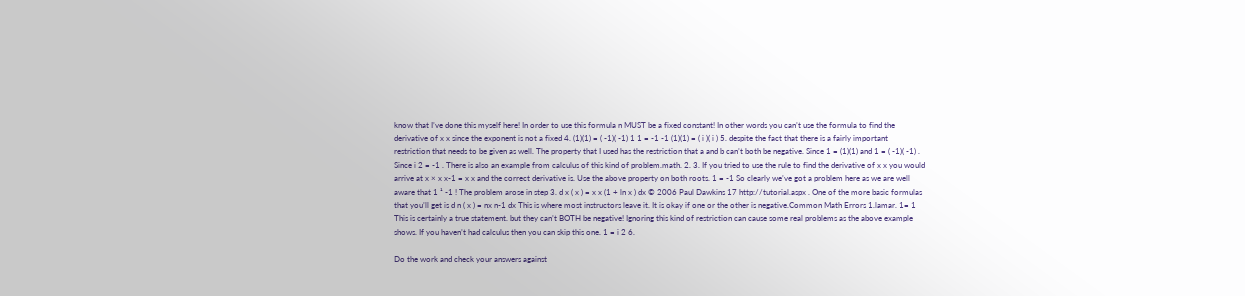know that I’ve done this myself here! In order to use this formula n MUST be a fixed constant! In other words you can’t use the formula to find the derivative of x x since the exponent is not a fixed 4. (1)(1) = ( -1)( -1) 1 1 = -1 -1 (1)(1) = ( i )( i ) 5. despite the fact that there is a fairly important restriction that needs to be given as well. The property that I used has the restriction that a and b can’t both be negative. Since 1 = (1)(1) and 1 = ( -1)( -1) . Since i 2 = -1 . There is also an example from calculus of this kind of problem.math. 2. 3. If you tried to use the rule to find the derivative of x x you would arrive at x × x x-1 = x x and the correct derivative is. Use the above property on both roots. 1 = -1 So clearly we’ve got a problem here as we are well aware that 1 ¹ -1 ! The problem arose in step 3. d x ( x ) = x x (1 + ln x ) dx © 2006 Paul Dawkins 17 http://tutorial.aspx . One of the more basic formulas that you’ll get is d n ( x ) = nx n-1 dx This is where most instructors leave it. It is okay if one or the other is negative.Common Math Errors 1.lamar. 1= 1 This is certainly a true statement. but they can’t BOTH be negative! Ignoring this kind of restriction can cause some real problems as the above example shows. If you haven’t had calculus then you can skip this one. 1 = i 2 6.

Do the work and check your answers against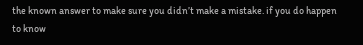the known answer to make sure you didn’t make a mistake. if you do happen to know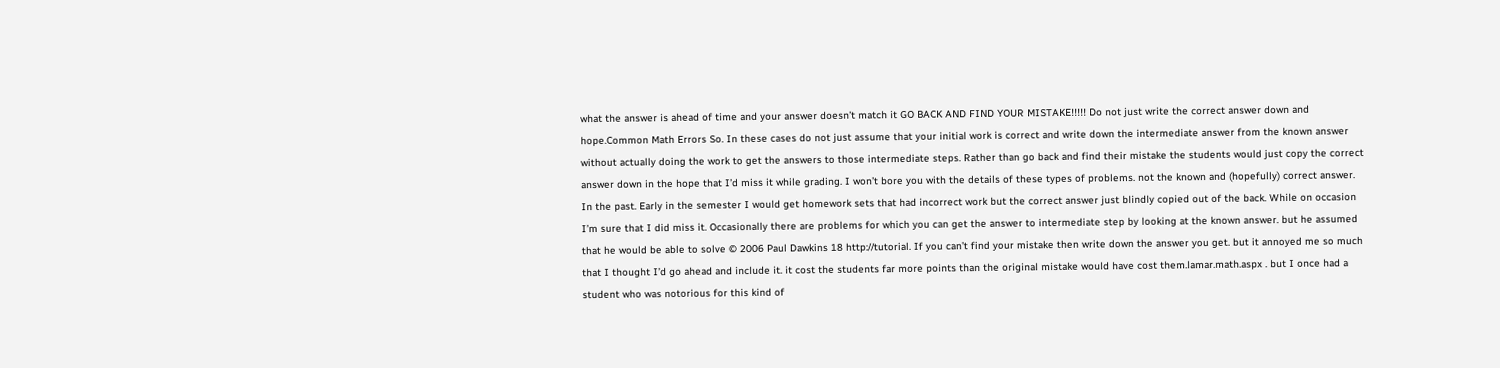what the answer is ahead of time and your answer doesn’t match it GO BACK AND FIND YOUR MISTAKE!!!!! Do not just write the correct answer down and hope.Common Math Errors So. In these cases do not just assume that your initial work is correct and write down the intermediate answer from the known answer without actually doing the work to get the answers to those intermediate steps. Rather than go back and find their mistake the students would just copy the correct answer down in the hope that I’d miss it while grading. I won’t bore you with the details of these types of problems. not the known and (hopefully) correct answer. In the past. Early in the semester I would get homework sets that had incorrect work but the correct answer just blindly copied out of the back. While on occasion I’m sure that I did miss it. Occasionally there are problems for which you can get the answer to intermediate step by looking at the known answer. but he assumed that he would be able to solve © 2006 Paul Dawkins 18 http://tutorial. If you can’t find your mistake then write down the answer you get. but it annoyed me so much that I thought I’d go ahead and include it. it cost the students far more points than the original mistake would have cost them.lamar.math.aspx . but I once had a student who was notorious for this kind of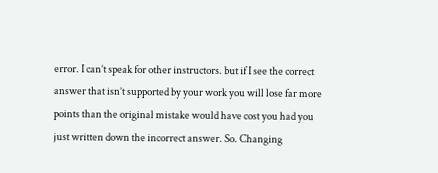error. I can’t speak for other instructors. but if I see the correct answer that isn’t supported by your work you will lose far more points than the original mistake would have cost you had you just written down the incorrect answer. So. Changing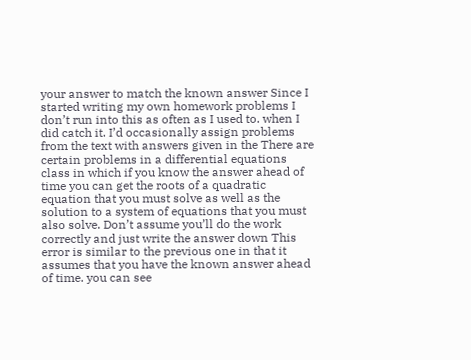your answer to match the known answer Since I started writing my own homework problems I don’t run into this as often as I used to. when I did catch it. I’d occasionally assign problems from the text with answers given in the There are certain problems in a differential equations class in which if you know the answer ahead of time you can get the roots of a quadratic equation that you must solve as well as the solution to a system of equations that you must also solve. Don’t assume you’ll do the work correctly and just write the answer down This error is similar to the previous one in that it assumes that you have the known answer ahead of time. you can see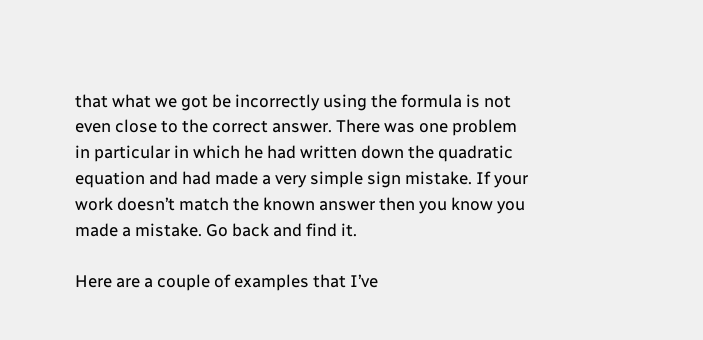that what we got be incorrectly using the formula is not even close to the correct answer. There was one problem in particular in which he had written down the quadratic equation and had made a very simple sign mistake. If your work doesn’t match the known answer then you know you made a mistake. Go back and find it.

Here are a couple of examples that I’ve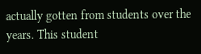actually gotten from students over the years. This student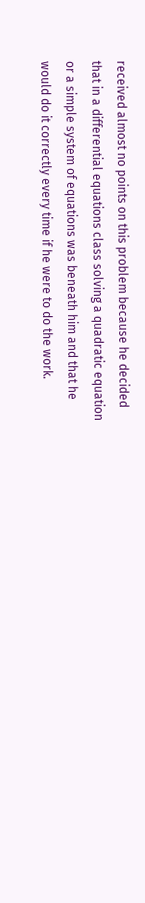received almost no points on this problem because he decided that in a differential equations class solving a quadratic equation or a simple system of equations was beneath him and that he would do it correctly every time if he were to do the work.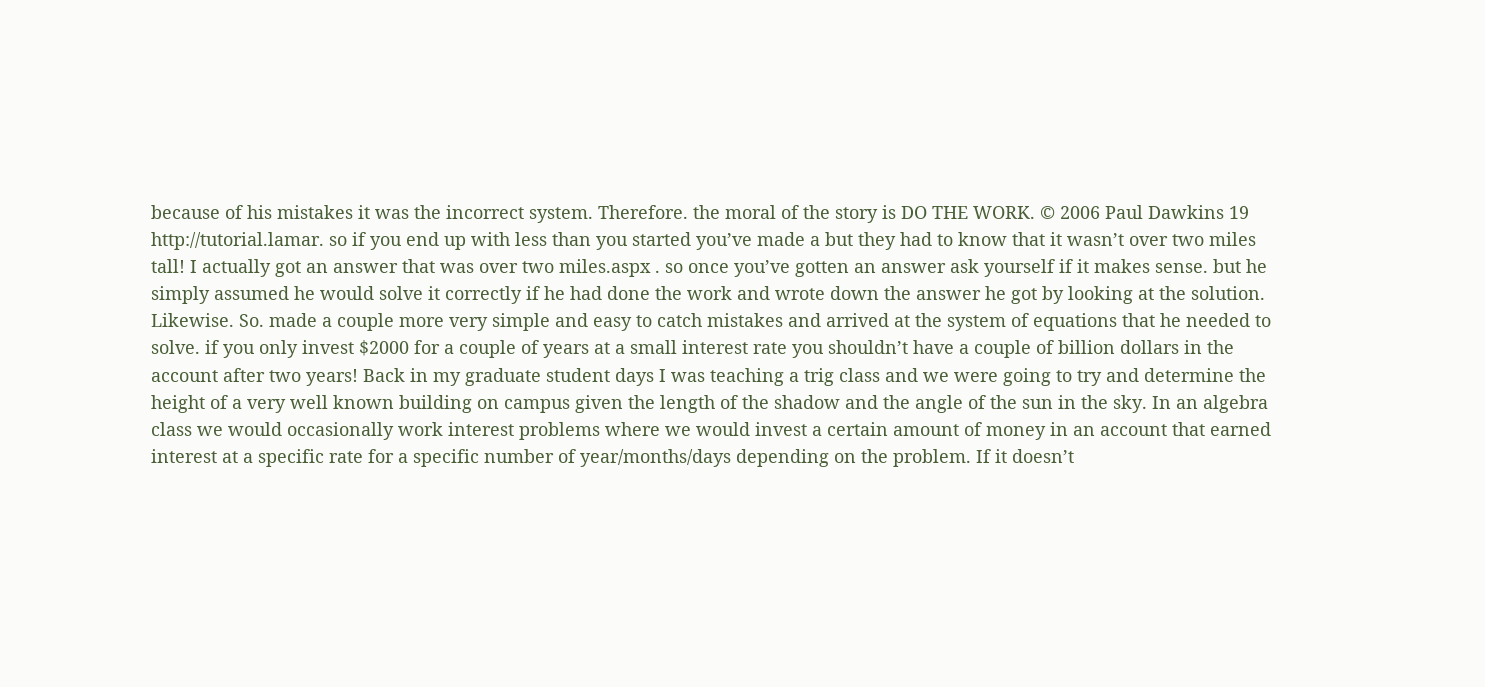because of his mistakes it was the incorrect system. Therefore. the moral of the story is DO THE WORK. © 2006 Paul Dawkins 19 http://tutorial.lamar. so if you end up with less than you started you’ve made a but they had to know that it wasn’t over two miles tall! I actually got an answer that was over two miles.aspx . so once you’ve gotten an answer ask yourself if it makes sense. but he simply assumed he would solve it correctly if he had done the work and wrote down the answer he got by looking at the solution. Likewise. So. made a couple more very simple and easy to catch mistakes and arrived at the system of equations that he needed to solve. if you only invest $2000 for a couple of years at a small interest rate you shouldn’t have a couple of billion dollars in the account after two years! Back in my graduate student days I was teaching a trig class and we were going to try and determine the height of a very well known building on campus given the length of the shadow and the angle of the sun in the sky. In an algebra class we would occasionally work interest problems where we would invest a certain amount of money in an account that earned interest at a specific rate for a specific number of year/months/days depending on the problem. If it doesn’t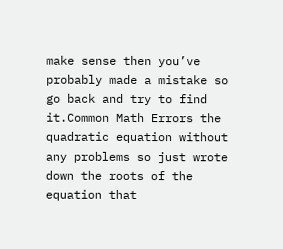make sense then you’ve probably made a mistake so go back and try to find it.Common Math Errors the quadratic equation without any problems so just wrote down the roots of the equation that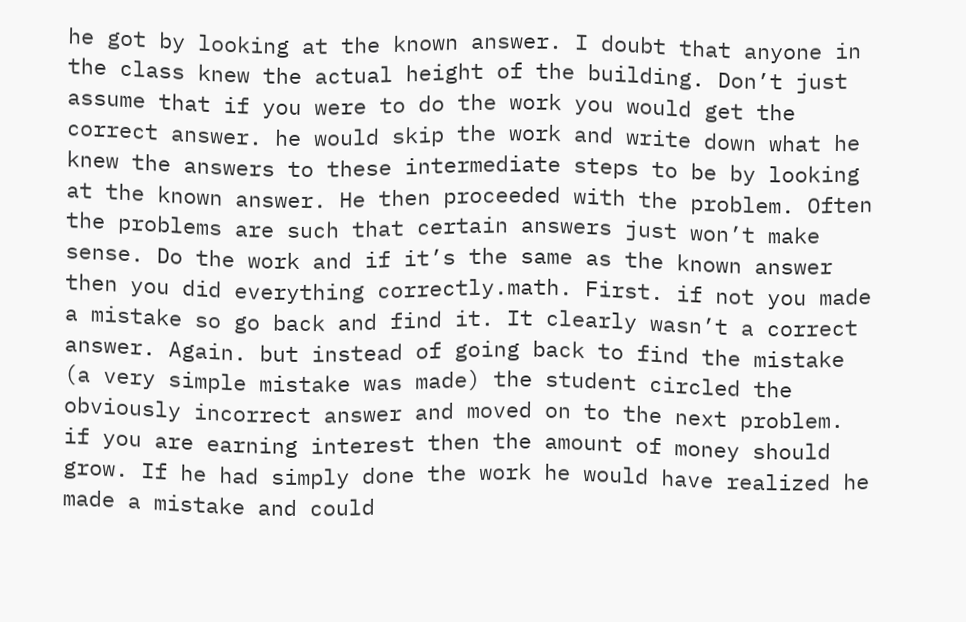he got by looking at the known answer. I doubt that anyone in the class knew the actual height of the building. Don’t just assume that if you were to do the work you would get the correct answer. he would skip the work and write down what he knew the answers to these intermediate steps to be by looking at the known answer. He then proceeded with the problem. Often the problems are such that certain answers just won’t make sense. Do the work and if it’s the same as the known answer then you did everything correctly.math. First. if not you made a mistake so go back and find it. It clearly wasn’t a correct answer. Again. but instead of going back to find the mistake (a very simple mistake was made) the student circled the obviously incorrect answer and moved on to the next problem. if you are earning interest then the amount of money should grow. If he had simply done the work he would have realized he made a mistake and could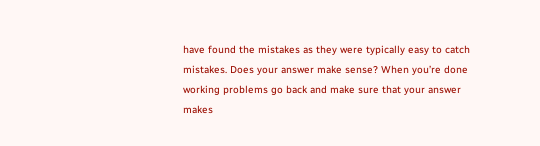have found the mistakes as they were typically easy to catch mistakes. Does your answer make sense? When you’re done working problems go back and make sure that your answer makes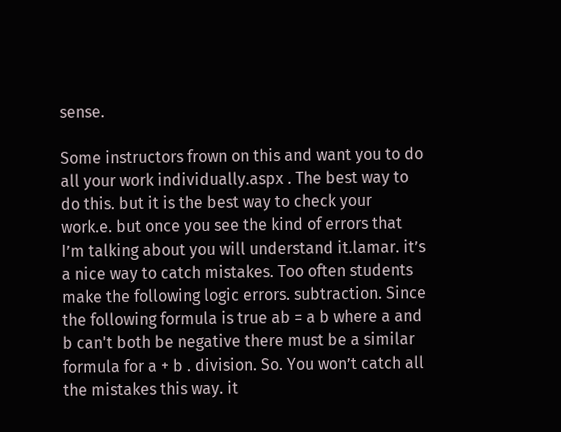sense.

Some instructors frown on this and want you to do all your work individually.aspx . The best way to do this. but it is the best way to check your work.e. but once you see the kind of errors that I’m talking about you will understand it.lamar. it’s a nice way to catch mistakes. Too often students make the following logic errors. subtraction. Since the following formula is true ab = a b where a and b can't both be negative there must be a similar formula for a + b . division. So. You won’t catch all the mistakes this way. it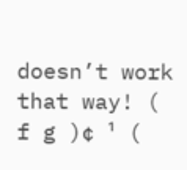doesn’t work that way! ( f g )¢ ¹ (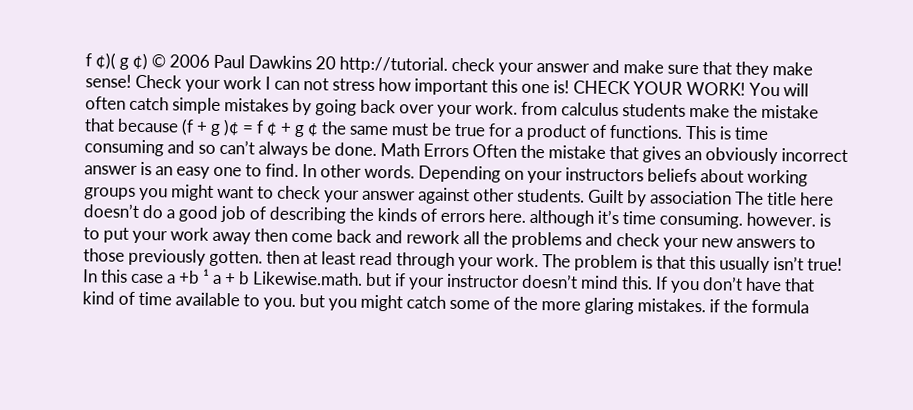f ¢)( g ¢) © 2006 Paul Dawkins 20 http://tutorial. check your answer and make sure that they make sense! Check your work I can not stress how important this one is! CHECK YOUR WORK! You will often catch simple mistakes by going back over your work. from calculus students make the mistake that because (f + g )¢ = f ¢ + g ¢ the same must be true for a product of functions. This is time consuming and so can’t always be done. Math Errors Often the mistake that gives an obviously incorrect answer is an easy one to find. In other words. Depending on your instructors beliefs about working groups you might want to check your answer against other students. Guilt by association The title here doesn’t do a good job of describing the kinds of errors here. although it’s time consuming. however. is to put your work away then come back and rework all the problems and check your new answers to those previously gotten. then at least read through your work. The problem is that this usually isn’t true! In this case a +b ¹ a + b Likewise.math. but if your instructor doesn’t mind this. If you don’t have that kind of time available to you. but you might catch some of the more glaring mistakes. if the formula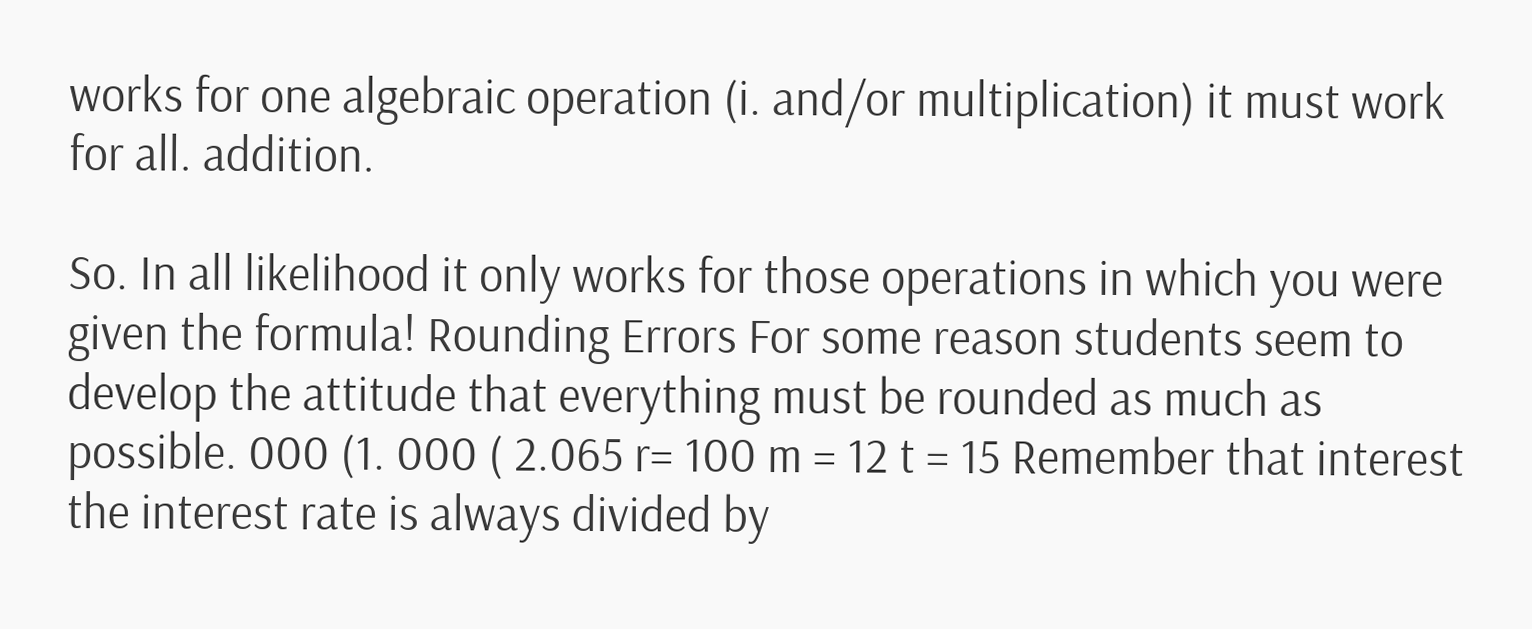works for one algebraic operation (i. and/or multiplication) it must work for all. addition.

So. In all likelihood it only works for those operations in which you were given the formula! Rounding Errors For some reason students seem to develop the attitude that everything must be rounded as much as possible. 000 (1. 000 ( 2.065 r= 100 m = 12 t = 15 Remember that interest the interest rate is always divided by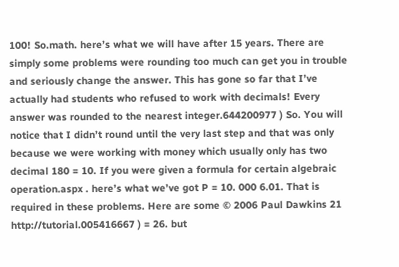100! So.math. here’s what we will have after 15 years. There are simply some problems were rounding too much can get you in trouble and seriously change the answer. This has gone so far that I’ve actually had students who refused to work with decimals! Every answer was rounded to the nearest integer.644200977 ) So. You will notice that I didn’t round until the very last step and that was only because we were working with money which usually only has two decimal 180 = 10. If you were given a formula for certain algebraic operation.aspx . here’s what we’ve got P = 10. 000 6.01. That is required in these problems. Here are some © 2006 Paul Dawkins 21 http://tutorial.005416667 ) = 26. but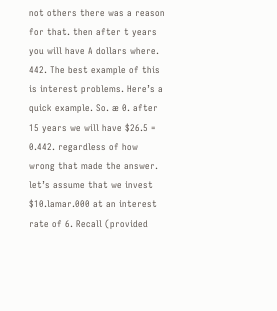not others there was a reason for that. then after t years you will have A dollars where. 442. The best example of this is interest problems. Here’s a quick example. So. æ 0. after 15 years we will have $26.5 = 0.442. regardless of how wrong that made the answer. let’s assume that we invest $10.lamar.000 at an interest rate of 6. Recall (provided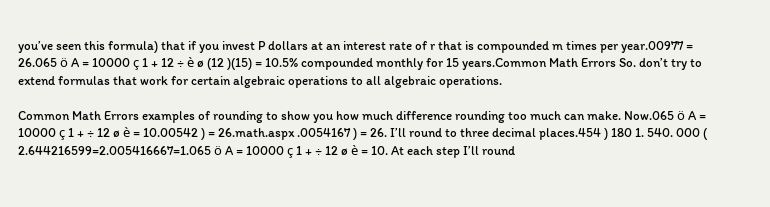you’ve seen this formula) that if you invest P dollars at an interest rate of r that is compounded m times per year.00977 = 26.065 ö A = 10000 ç 1 + 12 ÷ è ø (12 )(15) = 10.5% compounded monthly for 15 years.Common Math Errors So. don’t try to extend formulas that work for certain algebraic operations to all algebraic operations.

Common Math Errors examples of rounding to show you how much difference rounding too much can make. Now.065 ö A = 10000 ç 1 + ÷ 12 ø è = 10.00542 ) = 26.math.aspx .0054167 ) = 26. I’ll round to three decimal places.454 ) 180 1. 540. 000 ( 2.644216599=2.005416667=1.065 ö A = 10000 ç 1 + ÷ 12 ø è = 10. At each step I’ll round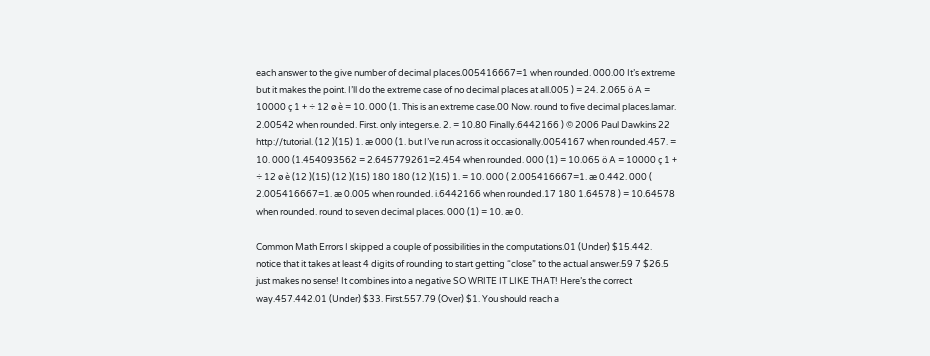each answer to the give number of decimal places.005416667=1 when rounded. 000.00 It’s extreme but it makes the point. I’ll do the extreme case of no decimal places at all.005 ) = 24. 2.065 ö A = 10000 ç 1 + ÷ 12 ø è = 10. 000 (1. This is an extreme case.00 Now. round to five decimal places.lamar. 2.00542 when rounded. First. only integers.e. 2. = 10.80 Finally.6442166 ) © 2006 Paul Dawkins 22 http://tutorial. (12 )(15) 1. æ 000 (1. but I’ve run across it occasionally.0054167 when rounded.457. = 10. 000 (1.454093562 = 2.645779261=2.454 when rounded. 000 (1) = 10.065 ö A = 10000 ç 1 + ÷ 12 ø è (12 )(15) (12 )(15) 180 180 (12 )(15) 1. = 10. 000 ( 2.005416667=1. æ 0.442. 000 ( 2.005416667=1. æ 0.005 when rounded. i.6442166 when rounded.17 180 1.64578 ) = 10.64578 when rounded. round to seven decimal places. 000 (1) = 10. æ 0.

Common Math Errors I skipped a couple of possibilities in the computations.01 (Under) $15.442. notice that it takes at least 4 digits of rounding to start getting “close” to the actual answer.59 7 $26.5 just makes no sense! It combines into a negative SO WRITE IT LIKE THAT! Here’s the correct way.457.442.01 (Under) $33. First.557.79 (Over) $1. You should reach a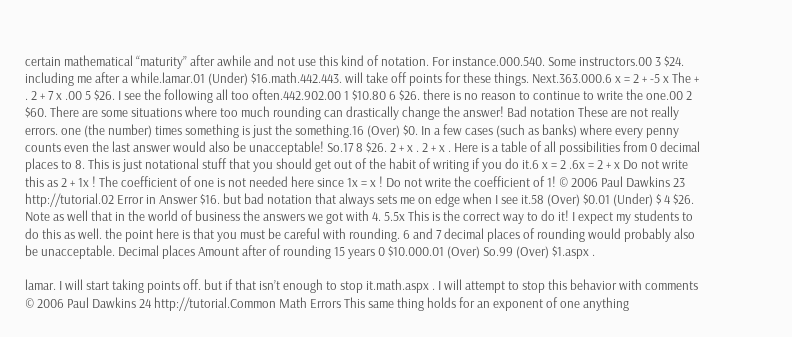certain mathematical “maturity” after awhile and not use this kind of notation. For instance.000.540. Some instructors.00 3 $24. including me after a while.lamar.01 (Under) $16.math.442.443. will take off points for these things. Next.363.000.6 x = 2 + -5 x The + . 2 + 7 x .00 5 $26. I see the following all too often.442.902.00 1 $10.80 6 $26. there is no reason to continue to write the one.00 2 $60. There are some situations where too much rounding can drastically change the answer! Bad notation These are not really errors. one (the number) times something is just the something.16 (Over) $0. In a few cases (such as banks) where every penny counts even the last answer would also be unacceptable! So.17 8 $26. 2 + x . 2 + x . Here is a table of all possibilities from 0 decimal places to 8. This is just notational stuff that you should get out of the habit of writing if you do it.6 x = 2 .6x = 2 + x Do not write this as 2 + 1x ! The coefficient of one is not needed here since 1x = x ! Do not write the coefficient of 1! © 2006 Paul Dawkins 23 http://tutorial.02 Error in Answer $16. but bad notation that always sets me on edge when I see it.58 (Over) $0.01 (Under) $ 4 $26. Note as well that in the world of business the answers we got with 4. 5.5x This is the correct way to do it! I expect my students to do this as well. the point here is that you must be careful with rounding. 6 and 7 decimal places of rounding would probably also be unacceptable. Decimal places Amount after of rounding 15 years 0 $10.000.01 (Over) So.99 (Over) $1.aspx .

lamar. I will start taking points off. but if that isn’t enough to stop it.math.aspx . I will attempt to stop this behavior with comments © 2006 Paul Dawkins 24 http://tutorial.Common Math Errors This same thing holds for an exponent of one anything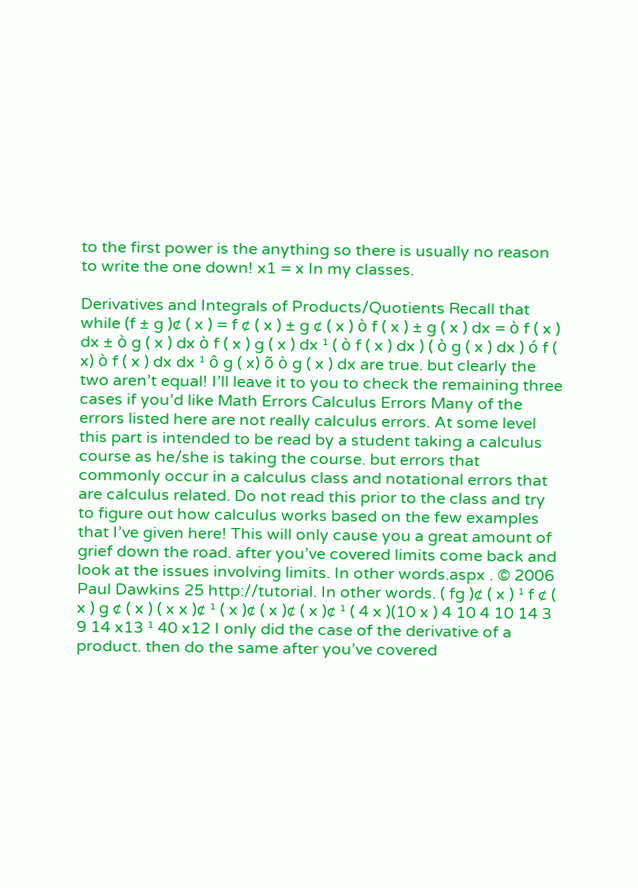to the first power is the anything so there is usually no reason to write the one down! x1 = x In my classes.

Derivatives and Integrals of Products/Quotients Recall that while (f ± g )¢ ( x ) = f ¢ ( x ) ± g ¢ ( x ) ò f ( x ) ± g ( x ) dx = ò f ( x ) dx ± ò g ( x ) dx ò f ( x ) g ( x ) dx ¹ ( ò f ( x ) dx ) ( ò g ( x ) dx ) ó f ( x) ò f ( x ) dx dx ¹ ô g ( x) õ ò g ( x ) dx are true. but clearly the two aren’t equal! I’ll leave it to you to check the remaining three cases if you’d like Math Errors Calculus Errors Many of the errors listed here are not really calculus errors. At some level this part is intended to be read by a student taking a calculus course as he/she is taking the course. but errors that commonly occur in a calculus class and notational errors that are calculus related. Do not read this prior to the class and try to figure out how calculus works based on the few examples that I’ve given here! This will only cause you a great amount of grief down the road. after you’ve covered limits come back and look at the issues involving limits. In other words.aspx . © 2006 Paul Dawkins 25 http://tutorial. In other words. ( fg )¢ ( x ) ¹ f ¢ ( x ) g ¢ ( x ) ( x x )¢ ¹ ( x )¢ ( x )¢ ( x )¢ ¹ ( 4 x )(10 x ) 4 10 4 10 14 3 9 14 x13 ¹ 40 x12 I only did the case of the derivative of a product. then do the same after you’ve covered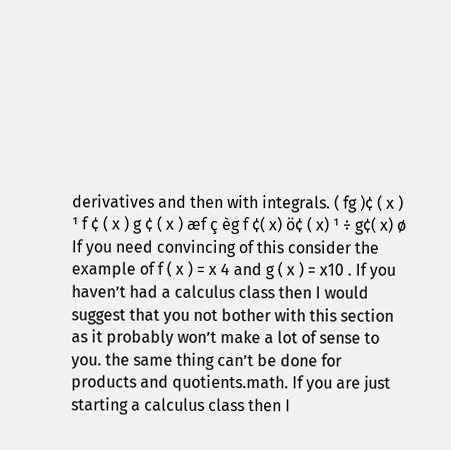derivatives and then with integrals. ( fg )¢ ( x ) ¹ f ¢ ( x ) g ¢ ( x ) æf ç èg f ¢( x) ö¢ ( x) ¹ ÷ g¢( x) ø If you need convincing of this consider the example of f ( x ) = x 4 and g ( x ) = x10 . If you haven’t had a calculus class then I would suggest that you not bother with this section as it probably won’t make a lot of sense to you. the same thing can’t be done for products and quotients.math. If you are just starting a calculus class then I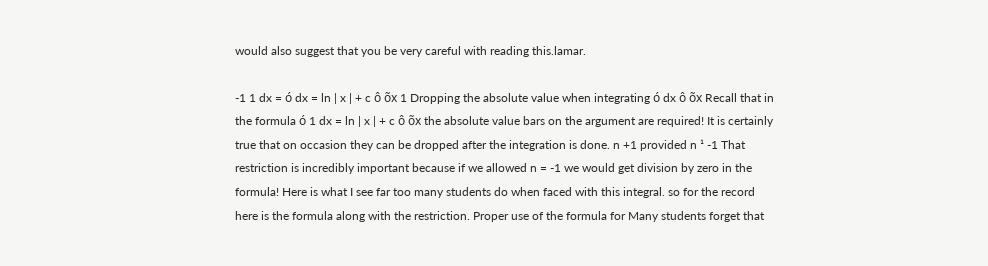would also suggest that you be very careful with reading this.lamar.

-1 1 dx = ó dx = ln | x | + c ô õx 1 Dropping the absolute value when integrating ó dx ô õx Recall that in the formula ó 1 dx = ln | x | + c ô õx the absolute value bars on the argument are required! It is certainly true that on occasion they can be dropped after the integration is done. n +1 provided n ¹ -1 That restriction is incredibly important because if we allowed n = -1 we would get division by zero in the formula! Here is what I see far too many students do when faced with this integral. so for the record here is the formula along with the restriction. Proper use of the formula for Many students forget that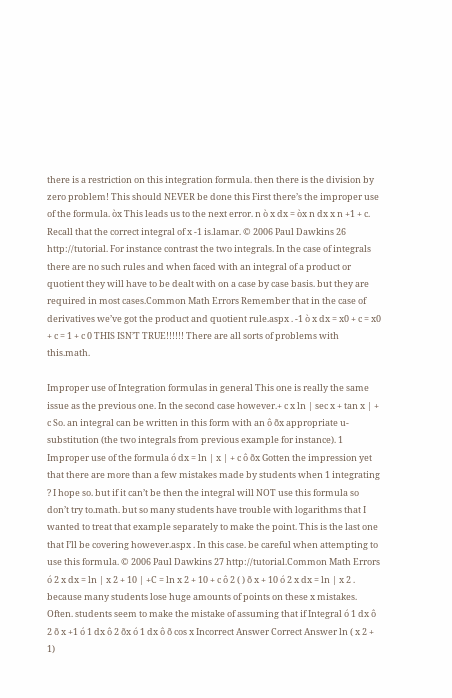there is a restriction on this integration formula. then there is the division by zero problem! This should NEVER be done this First there’s the improper use of the formula. òx This leads us to the next error. n ò x dx = òx n dx x n +1 + c. Recall that the correct integral of x -1 is.lamar. © 2006 Paul Dawkins 26 http://tutorial. For instance contrast the two integrals. In the case of integrals there are no such rules and when faced with an integral of a product or quotient they will have to be dealt with on a case by case basis. but they are required in most cases.Common Math Errors Remember that in the case of derivatives we’ve got the product and quotient rule.aspx . -1 ò x dx = x0 + c = x0 + c = 1 + c 0 THIS ISN’T TRUE!!!!!! There are all sorts of problems with this.math.

Improper use of Integration formulas in general This one is really the same issue as the previous one. In the second case however.+ c x ln | sec x + tan x | + c So. an integral can be written in this form with an ô õx appropriate u-substitution (the two integrals from previous example for instance). 1 Improper use of the formula ó dx = ln | x | + c ô õx Gotten the impression yet that there are more than a few mistakes made by students when 1 integrating ? I hope so. but if it can’t be then the integral will NOT use this formula so don’t try to.math. but so many students have trouble with logarithms that I wanted to treat that example separately to make the point. This is the last one that I’ll be covering however.aspx . In this case. be careful when attempting to use this formula. © 2006 Paul Dawkins 27 http://tutorial.Common Math Errors ó 2 x dx = ln | x 2 + 10 | +C = ln x 2 + 10 + c ô 2 ( ) õ x + 10 ó 2 x dx = ln | x 2 . because many students lose huge amounts of points on these x mistakes. Often. students seem to make the mistake of assuming that if Integral ó 1 dx ô 2 õ x +1 ó 1 dx ô 2 õx ó 1 dx ô õ cos x Incorrect Answer Correct Answer ln ( x 2 + 1)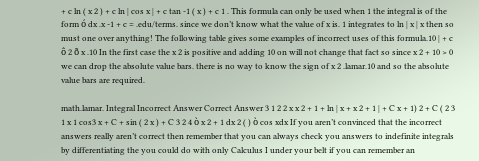+ c ln ( x 2 ) + c ln | cos x | + c tan -1 ( x ) + c 1 . This formula can only be used when 1 the integral is of the form ó dx .x -1 + c = .edu/terms. since we don’t know what the value of x is. 1 integrates to ln | x | x then so must one over anything! The following table gives some examples of incorrect uses of this formula.10 | + c ô 2 õ x .10 In the first case the x 2 is positive and adding 10 on will not change that fact so since x 2 + 10 > 0 we can drop the absolute value bars. there is no way to know the sign of x 2 .lamar.10 and so the absolute value bars are required.

math.lamar. Integral Incorrect Answer Correct Answer 3 1 2 2 x x 2 + 1 + ln | x + x 2 + 1 | + C x + 1) 2 + C ( 2 3 1 x 1 cos3 x + C + sin ( 2 x ) + C 3 2 4 ò x 2 + 1 dx 2 ( ) ò cos xdx If you aren’t convinced that the incorrect answers really aren’t correct then remember that you can always check you answers to indefinite integrals by differentiating the you could do with only Calculus I under your belt if you can remember an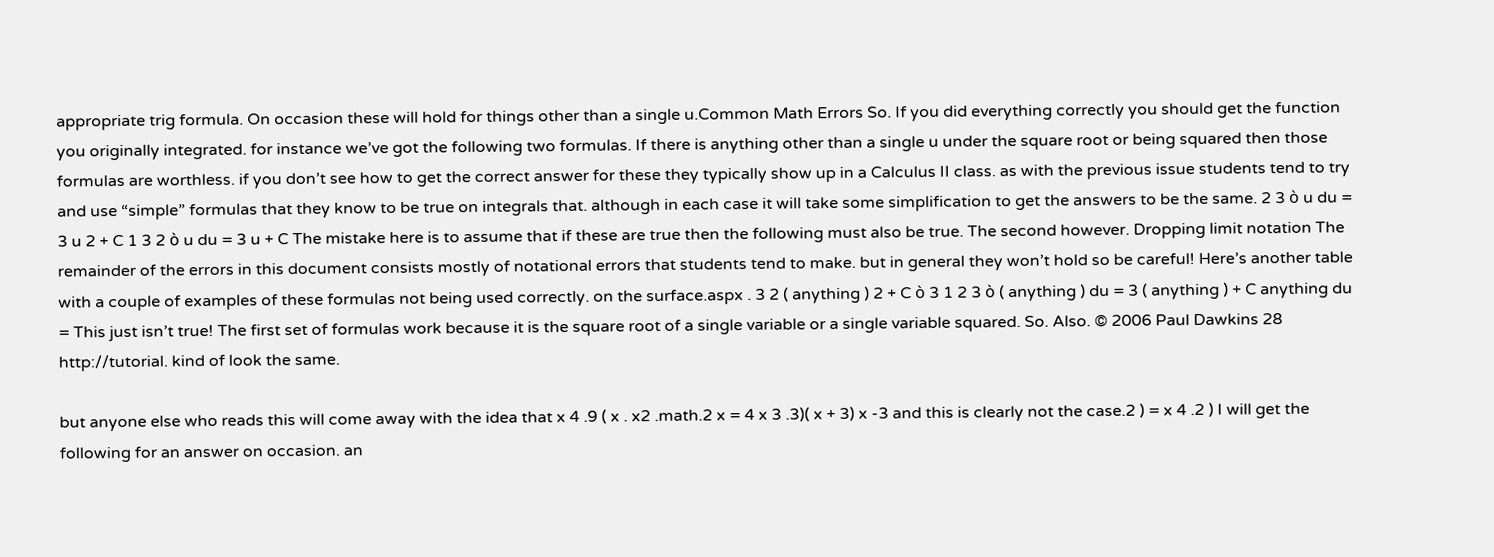appropriate trig formula. On occasion these will hold for things other than a single u.Common Math Errors So. If you did everything correctly you should get the function you originally integrated. for instance we’ve got the following two formulas. If there is anything other than a single u under the square root or being squared then those formulas are worthless. if you don’t see how to get the correct answer for these they typically show up in a Calculus II class. as with the previous issue students tend to try and use “simple” formulas that they know to be true on integrals that. although in each case it will take some simplification to get the answers to be the same. 2 3 ò u du = 3 u 2 + C 1 3 2 ò u du = 3 u + C The mistake here is to assume that if these are true then the following must also be true. The second however. Dropping limit notation The remainder of the errors in this document consists mostly of notational errors that students tend to make. but in general they won’t hold so be careful! Here’s another table with a couple of examples of these formulas not being used correctly. on the surface.aspx . 3 2 ( anything ) 2 + C ò 3 1 2 3 ò ( anything ) du = 3 ( anything ) + C anything du = This just isn’t true! The first set of formulas work because it is the square root of a single variable or a single variable squared. So. Also. © 2006 Paul Dawkins 28 http://tutorial. kind of look the same.

but anyone else who reads this will come away with the idea that x 4 .9 ( x . x2 .math.2 x = 4 x 3 .3)( x + 3) x -3 and this is clearly not the case.2 ) = x 4 .2 ) I will get the following for an answer on occasion. an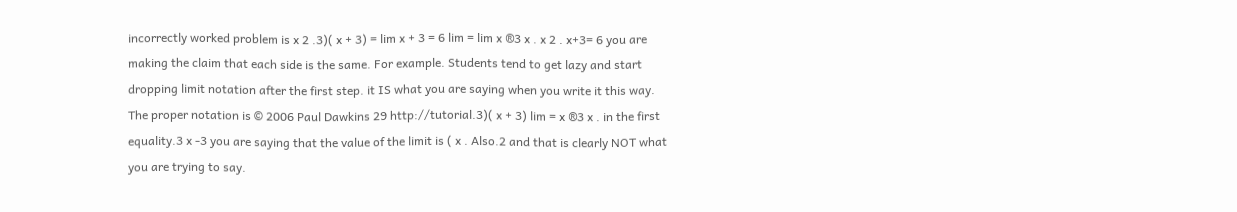incorrectly worked problem is x 2 .3)( x + 3) = lim x + 3 = 6 lim = lim x ®3 x . x 2 . x+3= 6 you are making the claim that each side is the same. For example. Students tend to get lazy and start dropping limit notation after the first step. it IS what you are saying when you write it this way. The proper notation is © 2006 Paul Dawkins 29 http://tutorial.3)( x + 3) lim = x ®3 x . in the first equality.3 x -3 you are saying that the value of the limit is ( x . Also.2 and that is clearly NOT what you are trying to say.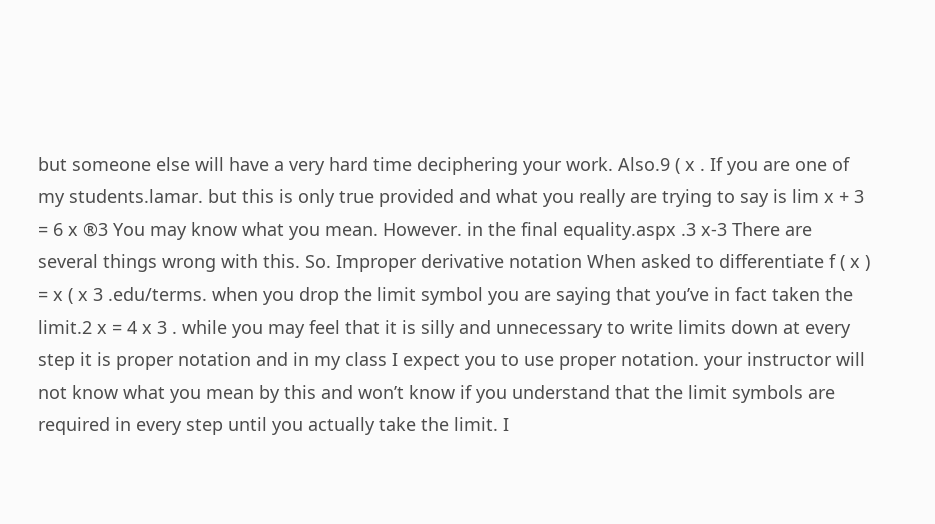but someone else will have a very hard time deciphering your work. Also.9 ( x . If you are one of my students.lamar. but this is only true provided and what you really are trying to say is lim x + 3 = 6 x ®3 You may know what you mean. However. in the final equality.aspx .3 x-3 There are several things wrong with this. So. Improper derivative notation When asked to differentiate f ( x ) = x ( x 3 .edu/terms. when you drop the limit symbol you are saying that you’ve in fact taken the limit.2 x = 4 x 3 . while you may feel that it is silly and unnecessary to write limits down at every step it is proper notation and in my class I expect you to use proper notation. your instructor will not know what you mean by this and won’t know if you understand that the limit symbols are required in every step until you actually take the limit. I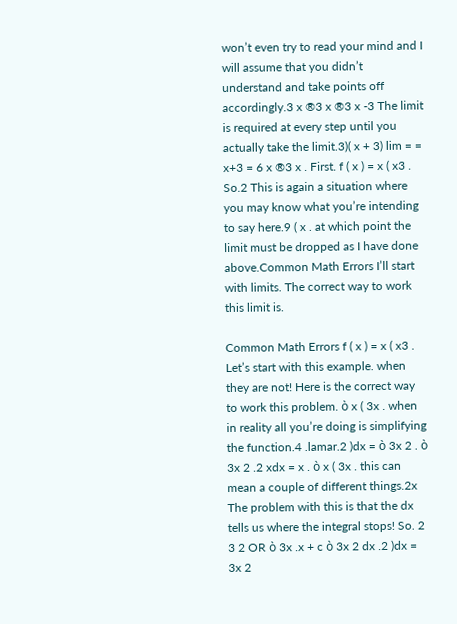won’t even try to read your mind and I will assume that you didn’t understand and take points off accordingly.3 x ®3 x ®3 x -3 The limit is required at every step until you actually take the limit.3)( x + 3) lim = = x+3 = 6 x ®3 x . First. f ( x ) = x ( x3 . So.2 This is again a situation where you may know what you’re intending to say here.9 ( x . at which point the limit must be dropped as I have done above.Common Math Errors I’ll start with limits. The correct way to work this limit is.

Common Math Errors f ( x ) = x ( x3 . Let’s start with this example. when they are not! Here is the correct way to work this problem. ò x ( 3x . when in reality all you’re doing is simplifying the function.4 .lamar.2 )dx = ò 3x 2 . ò 3x 2 .2 xdx = x . ò x ( 3x . this can mean a couple of different things.2x The problem with this is that the dx tells us where the integral stops! So. 2 3 2 OR ò 3x .x + c ò 3x 2 dx .2 )dx = 3x 2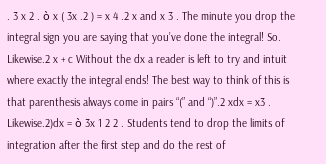. 3 x 2 . ò x ( 3x .2 ) = x 4 .2 x and x 3 . The minute you drop the integral sign you are saying that you’ve done the integral! So. Likewise.2 x + c Without the dx a reader is left to try and intuit where exactly the integral ends! The best way to think of this is that parenthesis always come in pairs “(” and “)”.2 xdx = x3 . Likewise.2)dx = ò 3x 1 2 2 . Students tend to drop the limits of integration after the first step and do the rest of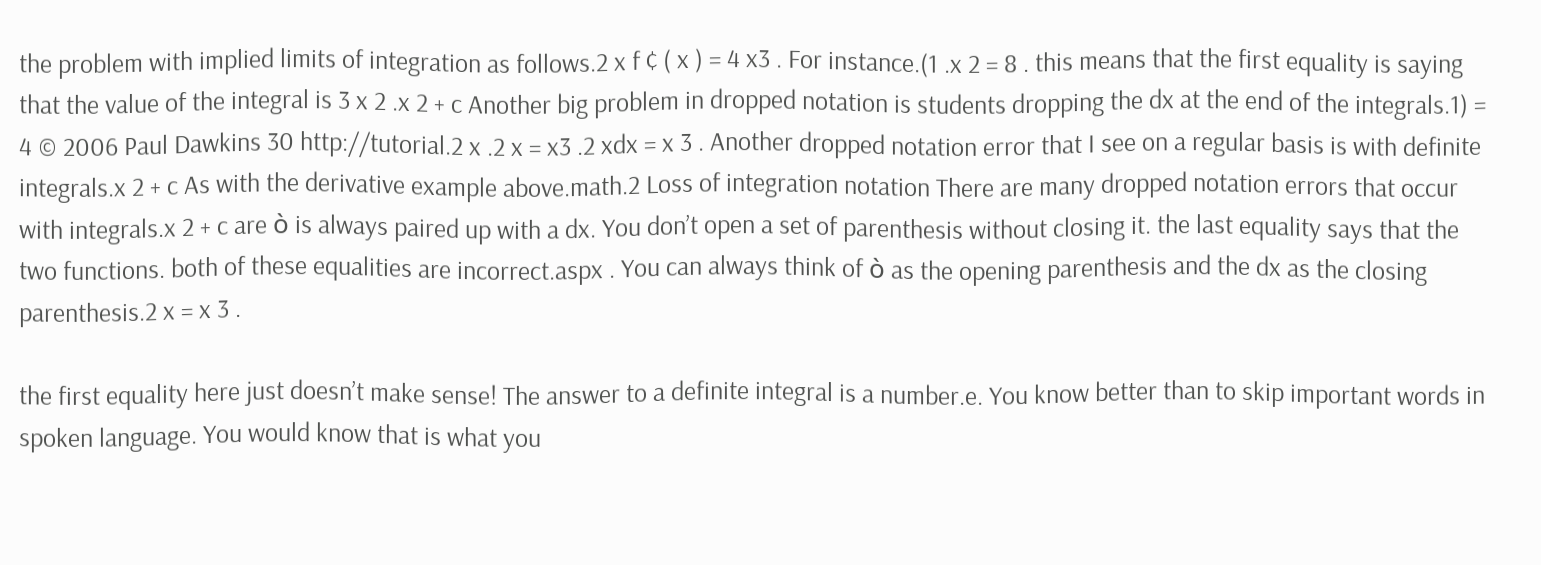the problem with implied limits of integration as follows.2 x f ¢ ( x ) = 4 x3 . For instance.(1 .x 2 = 8 . this means that the first equality is saying that the value of the integral is 3 x 2 .x 2 + c Another big problem in dropped notation is students dropping the dx at the end of the integrals.1) = 4 © 2006 Paul Dawkins 30 http://tutorial.2 x .2 x = x3 .2 xdx = x 3 . Another dropped notation error that I see on a regular basis is with definite integrals.x 2 + c As with the derivative example above.math.2 Loss of integration notation There are many dropped notation errors that occur with integrals.x 2 + c are ò is always paired up with a dx. You don’t open a set of parenthesis without closing it. the last equality says that the two functions. both of these equalities are incorrect.aspx . You can always think of ò as the opening parenthesis and the dx as the closing parenthesis.2 x = x 3 .

the first equality here just doesn’t make sense! The answer to a definite integral is a number.e. You know better than to skip important words in spoken language. You would know that is what you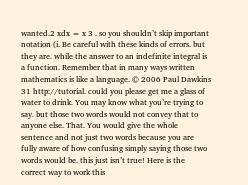wanted.2 xdx = x 3 . so you shouldn’t skip important notation (i. Be careful with these kinds of errors. but they are. while the answer to an indefinite integral is a function. Remember that in many ways written mathematics is like a language. © 2006 Paul Dawkins 31 http://tutorial. could you please get me a glass of water to drink. You may know what you’re trying to say. but those two words would not convey that to anyone else. That. You would give the whole sentence and not just two words because you are fully aware of how confusing simply saying those two words would be. this just isn’t true! Here is the correct way to work this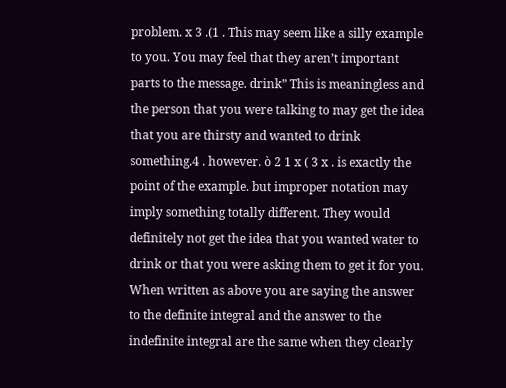problem. x 3 .(1 . This may seem like a silly example to you. You may feel that they aren’t important parts to the message. drink” This is meaningless and the person that you were talking to may get the idea that you are thirsty and wanted to drink something.4 . however. ò 2 1 x ( 3 x . is exactly the point of the example. but improper notation may imply something totally different. They would definitely not get the idea that you wanted water to drink or that you were asking them to get it for you. When written as above you are saying the answer to the definite integral and the answer to the indefinite integral are the same when they clearly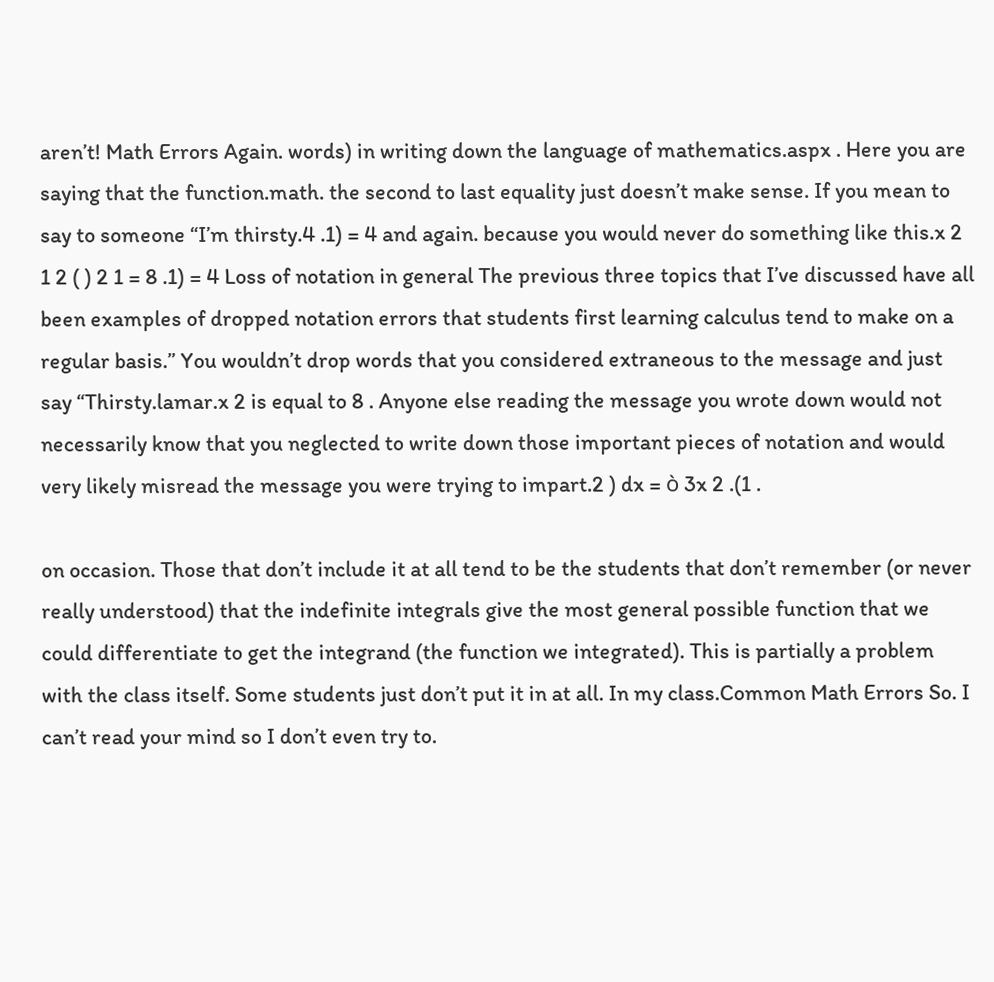aren’t! Math Errors Again. words) in writing down the language of mathematics.aspx . Here you are saying that the function.math. the second to last equality just doesn’t make sense. If you mean to say to someone “I’m thirsty.4 .1) = 4 and again. because you would never do something like this.x 2 1 2 ( ) 2 1 = 8 .1) = 4 Loss of notation in general The previous three topics that I’ve discussed have all been examples of dropped notation errors that students first learning calculus tend to make on a regular basis.” You wouldn’t drop words that you considered extraneous to the message and just say “Thirsty.lamar.x 2 is equal to 8 . Anyone else reading the message you wrote down would not necessarily know that you neglected to write down those important pieces of notation and would very likely misread the message you were trying to impart.2 ) dx = ò 3x 2 .(1 .

on occasion. Those that don’t include it at all tend to be the students that don’t remember (or never really understood) that the indefinite integrals give the most general possible function that we could differentiate to get the integrand (the function we integrated). This is partially a problem with the class itself. Some students just don’t put it in at all. In my class.Common Math Errors So. I can’t read your mind so I don’t even try to.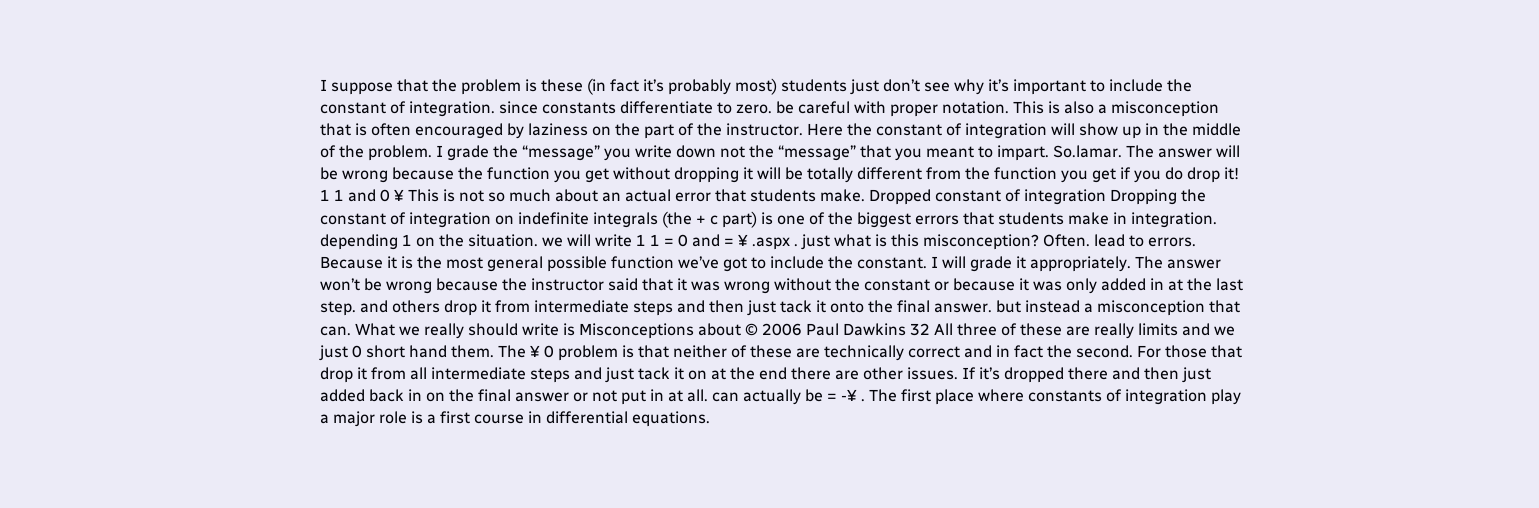I suppose that the problem is these (in fact it’s probably most) students just don’t see why it’s important to include the constant of integration. since constants differentiate to zero. be careful with proper notation. This is also a misconception that is often encouraged by laziness on the part of the instructor. Here the constant of integration will show up in the middle of the problem. I grade the “message” you write down not the “message” that you meant to impart. So.lamar. The answer will be wrong because the function you get without dropping it will be totally different from the function you get if you do drop it! 1 1 and 0 ¥ This is not so much about an actual error that students make. Dropped constant of integration Dropping the constant of integration on indefinite integrals (the + c part) is one of the biggest errors that students make in integration. depending 1 on the situation. we will write 1 1 = 0 and = ¥ .aspx . just what is this misconception? Often. lead to errors. Because it is the most general possible function we’ve got to include the constant. I will grade it appropriately. The answer won’t be wrong because the instructor said that it was wrong without the constant or because it was only added in at the last step. and others drop it from intermediate steps and then just tack it onto the final answer. but instead a misconception that can. What we really should write is Misconceptions about © 2006 Paul Dawkins 32 All three of these are really limits and we just 0 short hand them. The ¥ 0 problem is that neither of these are technically correct and in fact the second. For those that drop it from all intermediate steps and just tack it on at the end there are other issues. If it’s dropped there and then just added back in on the final answer or not put in at all. can actually be = -¥ . The first place where constants of integration play a major role is a first course in differential equations.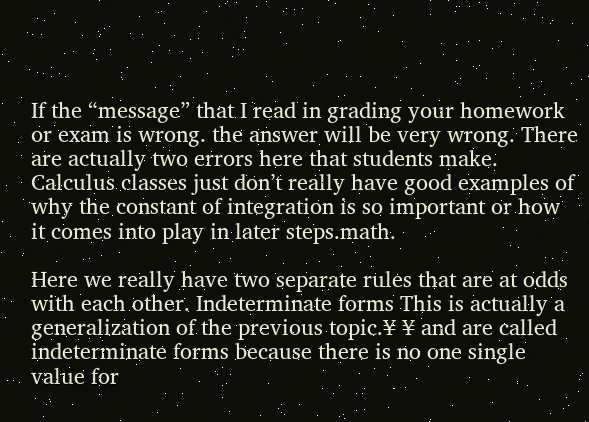If the “message” that I read in grading your homework or exam is wrong. the answer will be very wrong. There are actually two errors here that students make. Calculus classes just don’t really have good examples of why the constant of integration is so important or how it comes into play in later steps.math.

Here we really have two separate rules that are at odds with each other. Indeterminate forms This is actually a generalization of the previous topic.¥ ¥ and are called indeterminate forms because there is no one single value for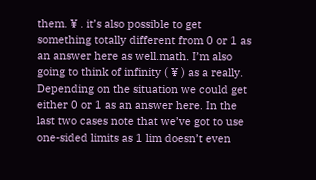them. ¥ . it’s also possible to get something totally different from 0 or 1 as an answer here as well.math. I’m also going to think of infinity ( ¥ ) as a really. Depending on the situation we could get either 0 or 1 as an answer here. In the last two cases note that we’ve got to use one-sided limits as 1 lim doesn’t even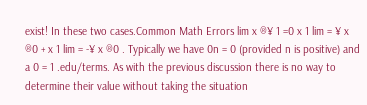exist! In these two cases.Common Math Errors lim x ®¥ 1 =0 x 1 lim = ¥ x ®0 + x 1 lim = -¥ x ®0 . Typically we have 0n = 0 (provided n is positive) and a 0 = 1 .edu/terms. As with the previous discussion there is no way to determine their value without taking the situation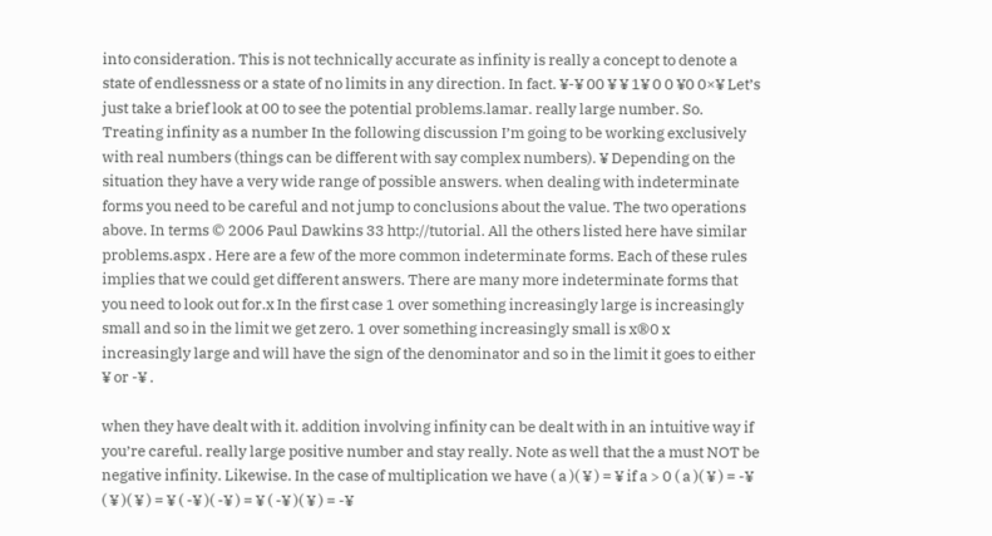into consideration. This is not technically accurate as infinity is really a concept to denote a state of endlessness or a state of no limits in any direction. In fact. ¥-¥ 00 ¥ ¥ 1¥ 0 0 ¥0 0×¥ Let’s just take a brief look at 00 to see the potential problems.lamar. really large number. So. Treating infinity as a number In the following discussion I’m going to be working exclusively with real numbers (things can be different with say complex numbers). ¥ Depending on the situation they have a very wide range of possible answers. when dealing with indeterminate forms you need to be careful and not jump to conclusions about the value. The two operations above. In terms © 2006 Paul Dawkins 33 http://tutorial. All the others listed here have similar problems.aspx . Here are a few of the more common indeterminate forms. Each of these rules implies that we could get different answers. There are many more indeterminate forms that you need to look out for.x In the first case 1 over something increasingly large is increasingly small and so in the limit we get zero. 1 over something increasingly small is x®0 x increasingly large and will have the sign of the denominator and so in the limit it goes to either ¥ or -¥ .

when they have dealt with it. addition involving infinity can be dealt with in an intuitive way if you’re careful. really large positive number and stay really. Note as well that the a must NOT be negative infinity. Likewise. In the case of multiplication we have ( a )( ¥ ) = ¥ if a > 0 ( a )( ¥ ) = -¥ ( ¥ )( ¥ ) = ¥ ( -¥ )( -¥ ) = ¥ ( -¥ )( ¥ ) = -¥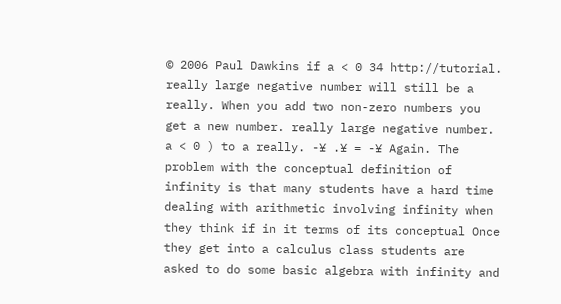© 2006 Paul Dawkins if a < 0 34 http://tutorial. really large negative number will still be a really. When you add two non-zero numbers you get a new number. really large negative number. a < 0 ) to a really. -¥ .¥ = -¥ Again. The problem with the conceptual definition of infinity is that many students have a hard time dealing with arithmetic involving infinity when they think if in it terms of its conceptual Once they get into a calculus class students are asked to do some basic algebra with infinity and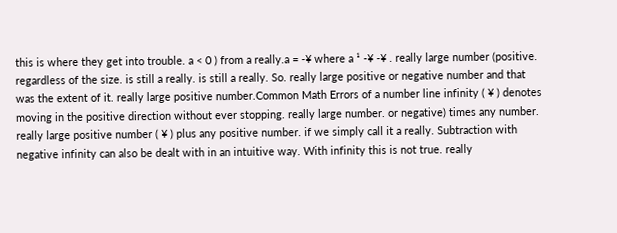this is where they get into trouble. a < 0 ) from a really.a = -¥ where a ¹ -¥ -¥ . really large number (positive. regardless of the size. is still a really. is still a really. So. really large positive or negative number and that was the extent of it. really large positive number.Common Math Errors of a number line infinity ( ¥ ) denotes moving in the positive direction without ever stopping. really large number. or negative) times any number. really large positive number ( ¥ ) plus any positive number. if we simply call it a really. Subtraction with negative infinity can also be dealt with in an intuitive way. With infinity this is not true. really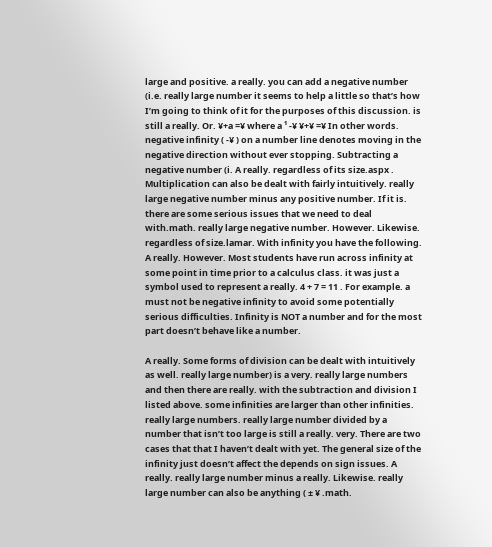large and positive. a really. you can add a negative number (i.e. really large number it seems to help a little so that’s how I’m going to think of it for the purposes of this discussion. is still a really. Or. ¥+a =¥ where a ¹ -¥ ¥+¥ =¥ In other words. negative infinity ( -¥ ) on a number line denotes moving in the negative direction without ever stopping. Subtracting a negative number (i. A really. regardless of its size.aspx . Multiplication can also be dealt with fairly intuitively. really large negative number minus any positive number. If it is. there are some serious issues that we need to deal with.math. really large negative number. However. Likewise. regardless of size.lamar. With infinity you have the following. A really. However. Most students have run across infinity at some point in time prior to a calculus class. it was just a symbol used to represent a really. 4 + 7 = 11 . For example. a must not be negative infinity to avoid some potentially serious difficulties. Infinity is NOT a number and for the most part doesn’t behave like a number.

A really. Some forms of division can be dealt with intuitively as well. really large number) is a very. really large numbers and then there are really. with the subtraction and division I listed above. some infinities are larger than other infinities. really large numbers. really large number divided by a number that isn’t too large is still a really. very. There are two cases that that I haven’t dealt with yet. The general size of the infinity just doesn’t affect the depends on sign issues. A really. really large number minus a really. Likewise. really large number can also be anything ( ± ¥ .math.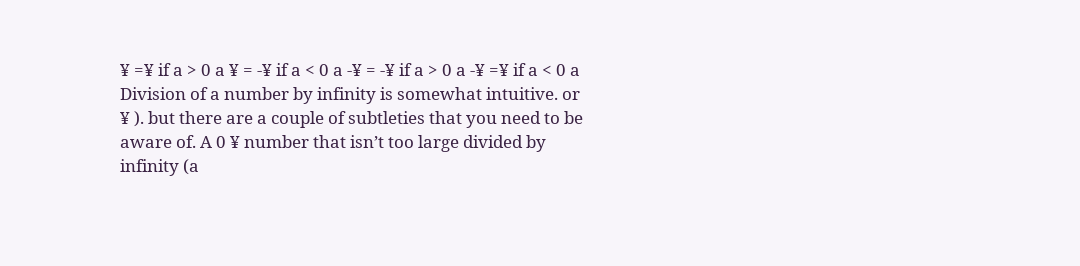¥ =¥ if a > 0 a ¥ = -¥ if a < 0 a -¥ = -¥ if a > 0 a -¥ =¥ if a < 0 a Division of a number by infinity is somewhat intuitive. or ¥ ). but there are a couple of subtleties that you need to be aware of. A 0 ¥ number that isn’t too large divided by infinity (a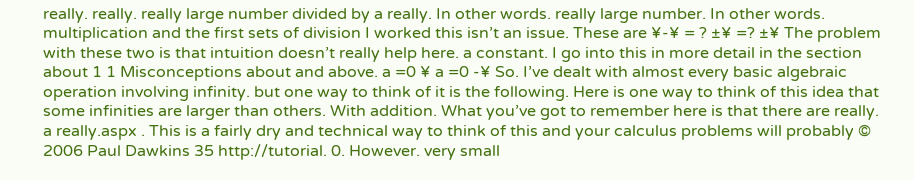really. really. really large number divided by a really. In other words. really large number. In other words. multiplication and the first sets of division I worked this isn’t an issue. These are ¥-¥ = ? ±¥ =? ±¥ The problem with these two is that intuition doesn’t really help here. a constant. I go into this in more detail in the section about 1 1 Misconceptions about and above. a =0 ¥ a =0 -¥ So. I’ve dealt with almost every basic algebraic operation involving infinity. but one way to think of it is the following. Here is one way to think of this idea that some infinities are larger than others. With addition. What you’ve got to remember here is that there are really. a really.aspx . This is a fairly dry and technical way to think of this and your calculus problems will probably © 2006 Paul Dawkins 35 http://tutorial. 0. However. very small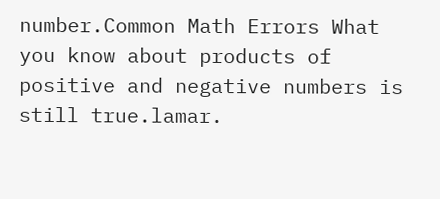number.Common Math Errors What you know about products of positive and negative numbers is still true.lamar.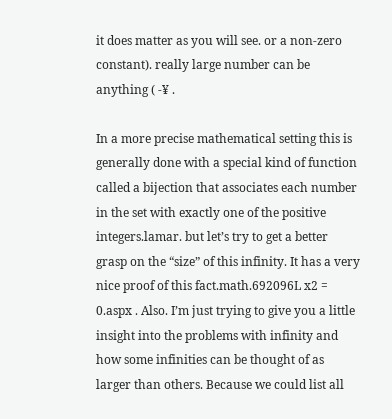it does matter as you will see. or a non-zero constant). really large number can be anything ( -¥ .

In a more precise mathematical setting this is generally done with a special kind of function called a bijection that associates each number in the set with exactly one of the positive integers.lamar. but let’s try to get a better grasp on the “size” of this infinity. It has a very nice proof of this fact.math.692096L x2 = 0.aspx . Also. I’m just trying to give you a little insight into the problems with infinity and how some infinities can be thought of as larger than others. Because we could list all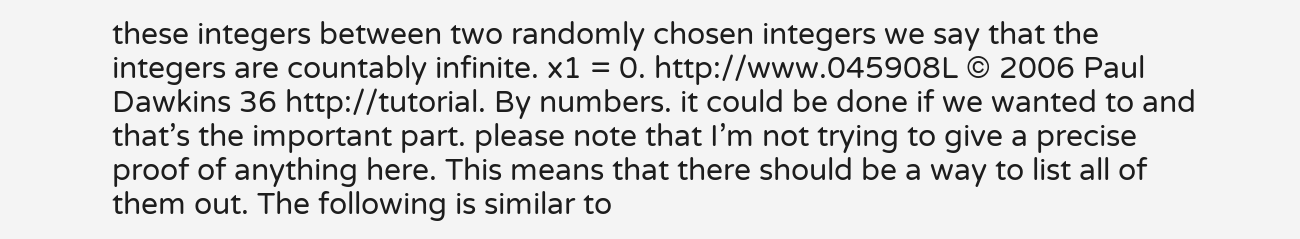these integers between two randomly chosen integers we say that the integers are countably infinite. x1 = 0. http://www.045908L © 2006 Paul Dawkins 36 http://tutorial. By numbers. it could be done if we wanted to and that’s the important part. please note that I’m not trying to give a precise proof of anything here. This means that there should be a way to list all of them out. The following is similar to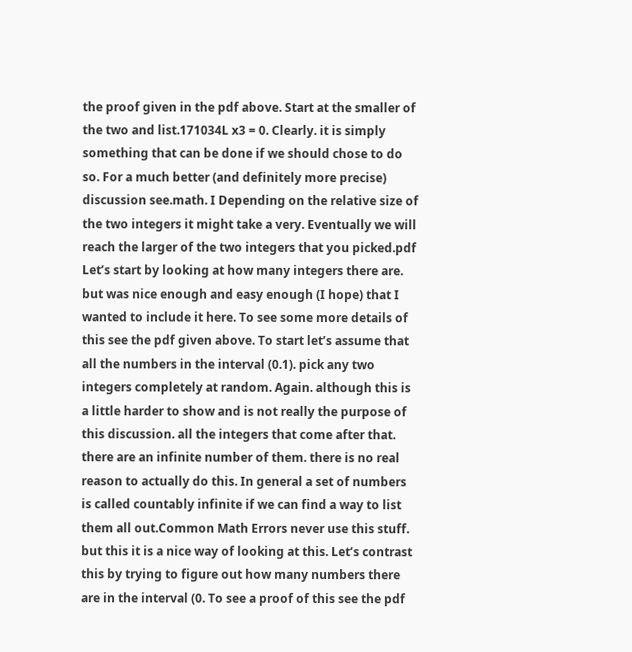the proof given in the pdf above. Start at the smaller of the two and list.171034L x3 = 0. Clearly. it is simply something that can be done if we should chose to do so. For a much better (and definitely more precise) discussion see.math. I Depending on the relative size of the two integers it might take a very. Eventually we will reach the larger of the two integers that you picked.pdf Let’s start by looking at how many integers there are. but was nice enough and easy enough (I hope) that I wanted to include it here. To see some more details of this see the pdf given above. To start let’s assume that all the numbers in the interval (0.1). pick any two integers completely at random. Again. although this is a little harder to show and is not really the purpose of this discussion. all the integers that come after that. there are an infinite number of them. there is no real reason to actually do this. In general a set of numbers is called countably infinite if we can find a way to list them all out.Common Math Errors never use this stuff. but this it is a nice way of looking at this. Let’s contrast this by trying to figure out how many numbers there are in the interval (0. To see a proof of this see the pdf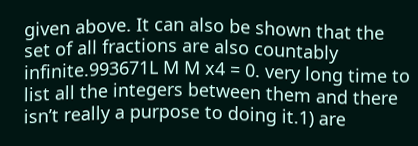given above. It can also be shown that the set of all fractions are also countably infinite.993671L M M x4 = 0. very long time to list all the integers between them and there isn’t really a purpose to doing it.1) are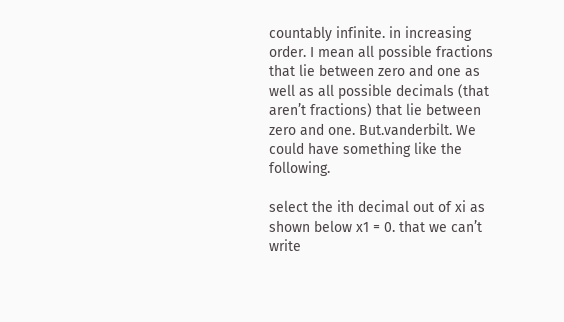countably infinite. in increasing order. I mean all possible fractions that lie between zero and one as well as all possible decimals (that aren’t fractions) that lie between zero and one. But.vanderbilt. We could have something like the following.

select the ith decimal out of xi as shown below x1 = 0. that we can’t write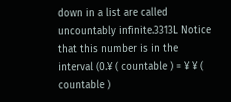down in a list are called uncountably infinite.3313L Notice that this number is in the interval (0.¥ ( countable ) = ¥ ¥ ( countable )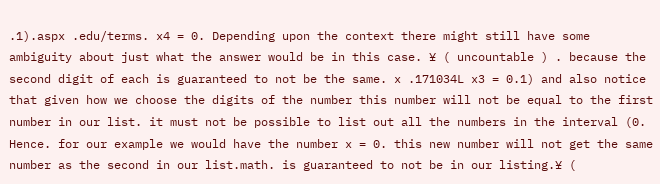.1).aspx .edu/terms. x4 = 0. Depending upon the context there might still have some ambiguity about just what the answer would be in this case. ¥ ( uncountable ) . because the second digit of each is guaranteed to not be the same. x .171034L x3 = 0.1) and also notice that given how we choose the digits of the number this number will not be equal to the first number in our list. it must not be possible to list out all the numbers in the interval (0. Hence. for our example we would have the number x = 0. this new number will not get the same number as the second in our list.math. is guaranteed to not be in our listing.¥ (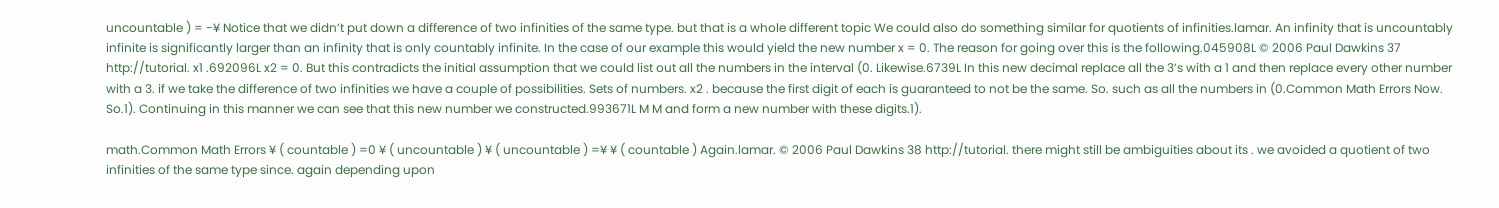uncountable ) = -¥ Notice that we didn’t put down a difference of two infinities of the same type. but that is a whole different topic We could also do something similar for quotients of infinities.lamar. An infinity that is uncountably infinite is significantly larger than an infinity that is only countably infinite. In the case of our example this would yield the new number x = 0. The reason for going over this is the following.045908L © 2006 Paul Dawkins 37 http://tutorial. x1 .692096L x2 = 0. But this contradicts the initial assumption that we could list out all the numbers in the interval (0. Likewise.6739L In this new decimal replace all the 3’s with a 1 and then replace every other number with a 3. if we take the difference of two infinities we have a couple of possibilities. Sets of numbers. x2 . because the first digit of each is guaranteed to not be the same. So. such as all the numbers in (0.Common Math Errors Now. So.1). Continuing in this manner we can see that this new number we constructed.993671L M M and form a new number with these digits.1).

math.Common Math Errors ¥ ( countable ) =0 ¥ ( uncountable ) ¥ ( uncountable ) =¥ ¥ ( countable ) Again.lamar. © 2006 Paul Dawkins 38 http://tutorial. there might still be ambiguities about its . we avoided a quotient of two infinities of the same type since. again depending upon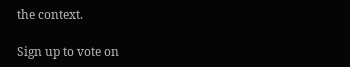the context.

Sign up to vote on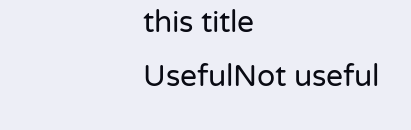this title
UsefulNot useful